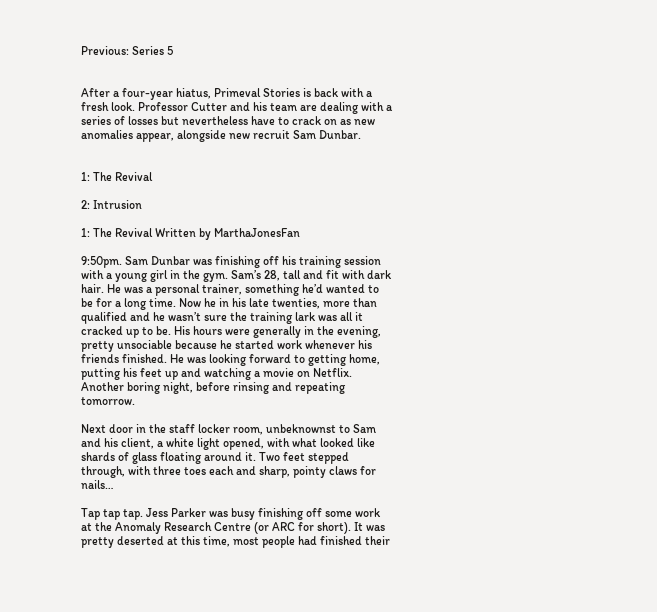Previous: Series 5


After a four-year hiatus, Primeval Stories is back with a fresh look. Professor Cutter and his team are dealing with a series of losses but nevertheless have to crack on as new anomalies appear, alongside new recruit Sam Dunbar.


1: The Revival

2: Intrusion

1: The Revival Written by MarthaJonesFan

9:50pm. Sam Dunbar was finishing off his training session with a young girl in the gym. Sam’s 28, tall and fit with dark hair. He was a personal trainer, something he’d wanted to be for a long time. Now he in his late twenties, more than qualified and he wasn’t sure the training lark was all it cracked up to be. His hours were generally in the evening, pretty unsociable because he started work whenever his friends finished. He was looking forward to getting home, putting his feet up and watching a movie on Netflix. Another boring night, before rinsing and repeating tomorrow.

Next door in the staff locker room, unbeknownst to Sam and his client, a white light opened, with what looked like shards of glass floating around it. Two feet stepped through, with three toes each and sharp, pointy claws for nails…

Tap tap tap. Jess Parker was busy finishing off some work at the Anomaly Research Centre (or ARC for short). It was pretty deserted at this time, most people had finished their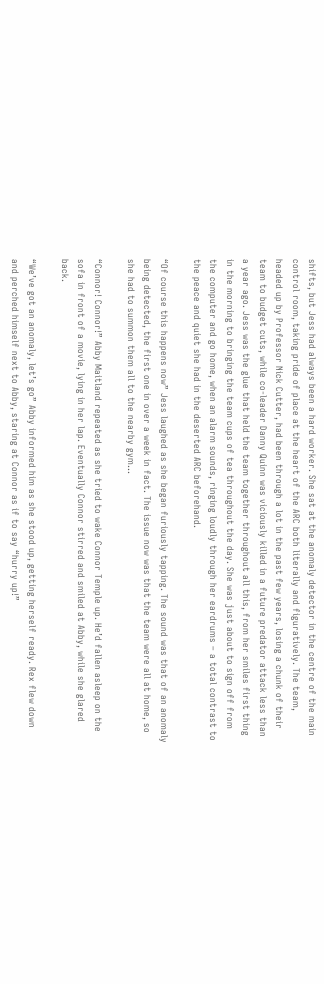shifts, but Jess had always been a hard worker. She sat at the anomaly detector in the centre of the main control room, taking pride of place at the heart of the ARC both literally and figuratively. The team, headed up by Professor Nick Cutter, had been through a lot in the past few years, losing a chunk of their team to budget cuts, while co-leader Danny Quinn was viciously killed in a future predator attack less than a year ago. Jess was the glue that held the team together throughout all this, from her smiles first thing in the morning to bringing the team cups of tea throughout the day. She was just about to sign off from the computer and go home, when an alarm sounds, ringing loudly through her eardrums – a total contrast to the peace and quiet she had in the deserted ARC beforehand.

“Of course this happens now” Jess laughed as she began furiously tapping. The sound was that of an anomaly being detected, the first one in over a week in fact. The issue now was that the team were all at home, so she had to summon them all to the nearby gym…

“Connor! Connor!” Abby Maitland repeated as she tried to wake Connor Temple up. He’d fallen asleep on the sofa in front of a movie, lying in her lap. Eventually Connor stirred and smiled at Abby, while she glared back.

“We’ve got an anomaly, let’s go” Abby informed him as she stood up, getting herself ready. Rex flew down and perched himself next to Abby, staring at Connor as if to say “hurry up!”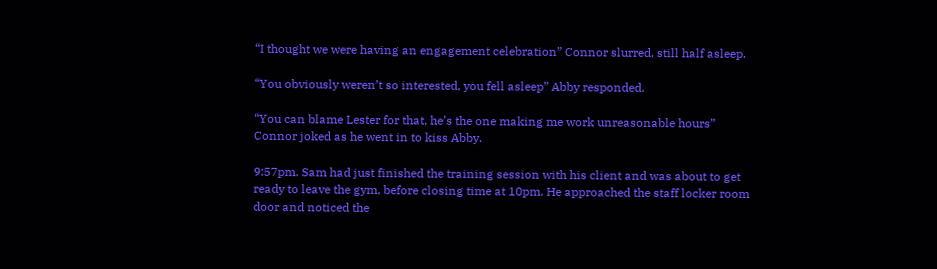“I thought we were having an engagement celebration” Connor slurred, still half asleep.

“You obviously weren’t so interested, you fell asleep” Abby responded.

“You can blame Lester for that, he’s the one making me work unreasonable hours” Connor joked as he went in to kiss Abby.

9:57pm. Sam had just finished the training session with his client and was about to get ready to leave the gym, before closing time at 10pm. He approached the staff locker room door and noticed the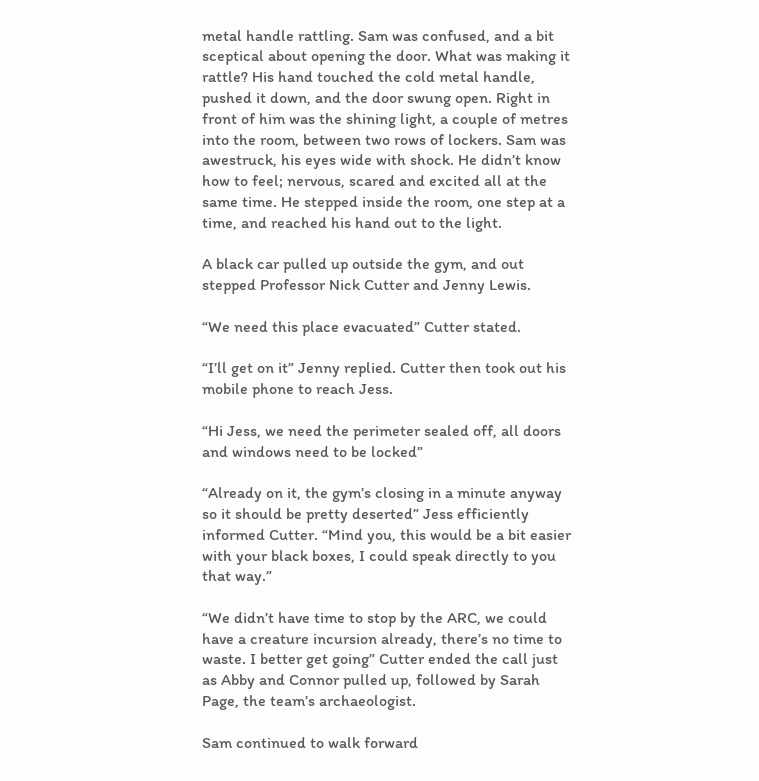metal handle rattling. Sam was confused, and a bit sceptical about opening the door. What was making it rattle? His hand touched the cold metal handle, pushed it down, and the door swung open. Right in front of him was the shining light, a couple of metres into the room, between two rows of lockers. Sam was awestruck, his eyes wide with shock. He didn’t know how to feel; nervous, scared and excited all at the same time. He stepped inside the room, one step at a time, and reached his hand out to the light.

A black car pulled up outside the gym, and out stepped Professor Nick Cutter and Jenny Lewis.

“We need this place evacuated” Cutter stated.

“I’ll get on it” Jenny replied. Cutter then took out his mobile phone to reach Jess.

“Hi Jess, we need the perimeter sealed off, all doors and windows need to be locked”

“Already on it, the gym’s closing in a minute anyway so it should be pretty deserted” Jess efficiently informed Cutter. “Mind you, this would be a bit easier with your black boxes, I could speak directly to you that way.”

“We didn’t have time to stop by the ARC, we could have a creature incursion already, there’s no time to waste. I better get going” Cutter ended the call just as Abby and Connor pulled up, followed by Sarah Page, the team’s archaeologist.

Sam continued to walk forward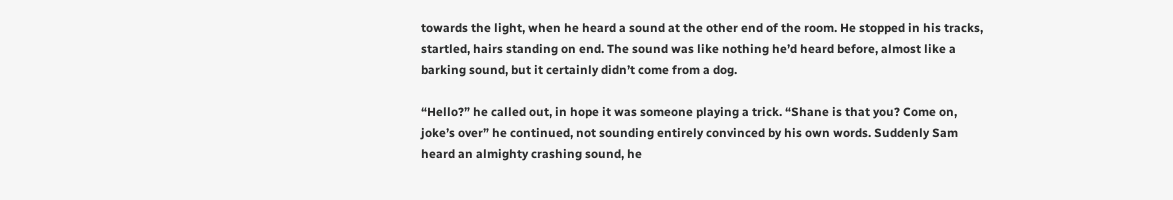towards the light, when he heard a sound at the other end of the room. He stopped in his tracks, startled, hairs standing on end. The sound was like nothing he’d heard before, almost like a barking sound, but it certainly didn’t come from a dog.

“Hello?” he called out, in hope it was someone playing a trick. “Shane is that you? Come on, joke’s over” he continued, not sounding entirely convinced by his own words. Suddenly Sam heard an almighty crashing sound, he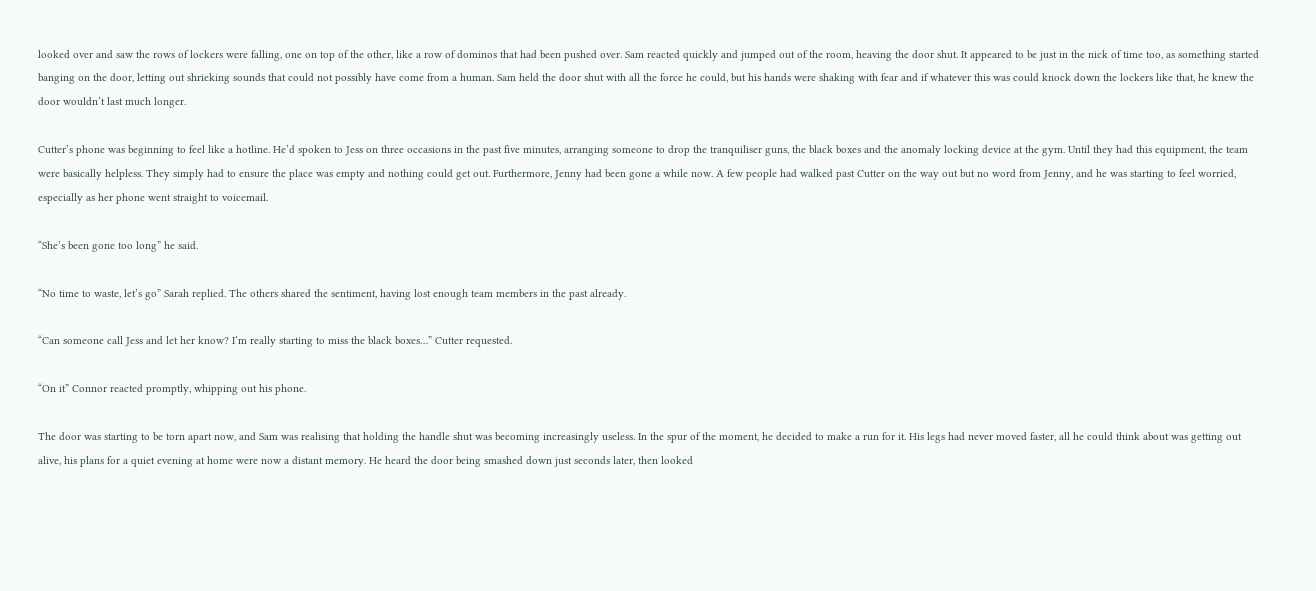looked over and saw the rows of lockers were falling, one on top of the other, like a row of dominos that had been pushed over. Sam reacted quickly and jumped out of the room, heaving the door shut. It appeared to be just in the nick of time too, as something started banging on the door, letting out shrieking sounds that could not possibly have come from a human. Sam held the door shut with all the force he could, but his hands were shaking with fear and if whatever this was could knock down the lockers like that, he knew the door wouldn’t last much longer.

Cutter’s phone was beginning to feel like a hotline. He’d spoken to Jess on three occasions in the past five minutes, arranging someone to drop the tranquiliser guns, the black boxes and the anomaly locking device at the gym. Until they had this equipment, the team were basically helpless. They simply had to ensure the place was empty and nothing could get out. Furthermore, Jenny had been gone a while now. A few people had walked past Cutter on the way out but no word from Jenny, and he was starting to feel worried, especially as her phone went straight to voicemail.

“She’s been gone too long” he said.

“No time to waste, let’s go” Sarah replied. The others shared the sentiment, having lost enough team members in the past already.

“Can someone call Jess and let her know? I’m really starting to miss the black boxes…” Cutter requested.

“On it” Connor reacted promptly, whipping out his phone.

The door was starting to be torn apart now, and Sam was realising that holding the handle shut was becoming increasingly useless. In the spur of the moment, he decided to make a run for it. His legs had never moved faster, all he could think about was getting out alive, his plans for a quiet evening at home were now a distant memory. He heard the door being smashed down just seconds later, then looked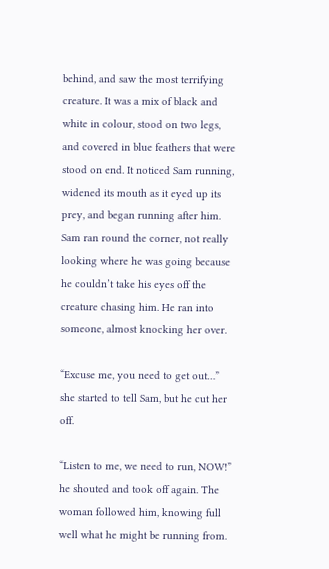behind, and saw the most terrifying creature. It was a mix of black and white in colour, stood on two legs, and covered in blue feathers that were stood on end. It noticed Sam running, widened its mouth as it eyed up its prey, and began running after him. Sam ran round the corner, not really looking where he was going because he couldn’t take his eyes off the creature chasing him. He ran into someone, almost knocking her over.

“Excuse me, you need to get out…” she started to tell Sam, but he cut her off.

“Listen to me, we need to run, NOW!” he shouted and took off again. The woman followed him, knowing full well what he might be running from.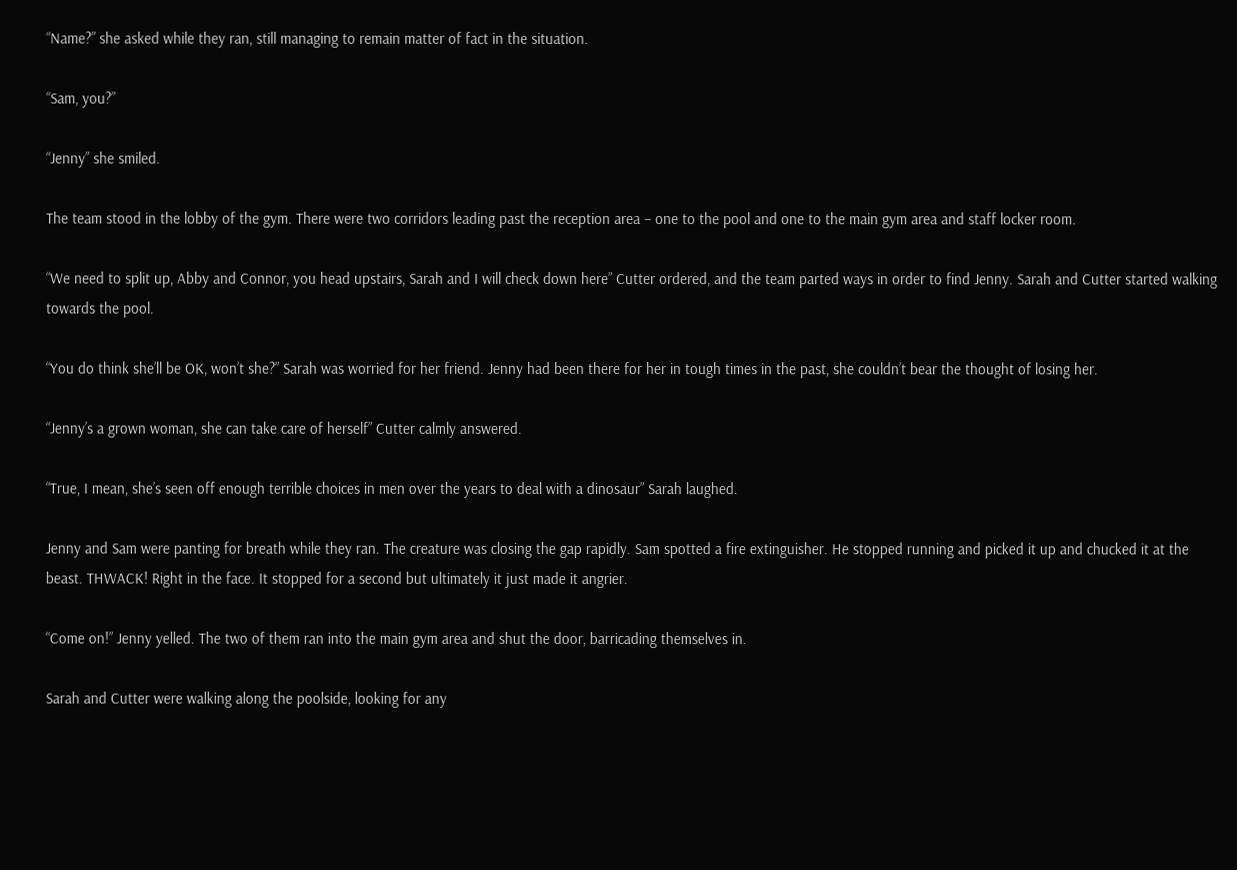“Name?” she asked while they ran, still managing to remain matter of fact in the situation.

“Sam, you?”

“Jenny” she smiled.

The team stood in the lobby of the gym. There were two corridors leading past the reception area – one to the pool and one to the main gym area and staff locker room.

“We need to split up, Abby and Connor, you head upstairs, Sarah and I will check down here” Cutter ordered, and the team parted ways in order to find Jenny. Sarah and Cutter started walking towards the pool.

“You do think she’ll be OK, won’t she?” Sarah was worried for her friend. Jenny had been there for her in tough times in the past, she couldn’t bear the thought of losing her.

“Jenny’s a grown woman, she can take care of herself” Cutter calmly answered.

“True, I mean, she’s seen off enough terrible choices in men over the years to deal with a dinosaur” Sarah laughed.

Jenny and Sam were panting for breath while they ran. The creature was closing the gap rapidly. Sam spotted a fire extinguisher. He stopped running and picked it up and chucked it at the beast. THWACK! Right in the face. It stopped for a second but ultimately it just made it angrier.

“Come on!” Jenny yelled. The two of them ran into the main gym area and shut the door, barricading themselves in.

Sarah and Cutter were walking along the poolside, looking for any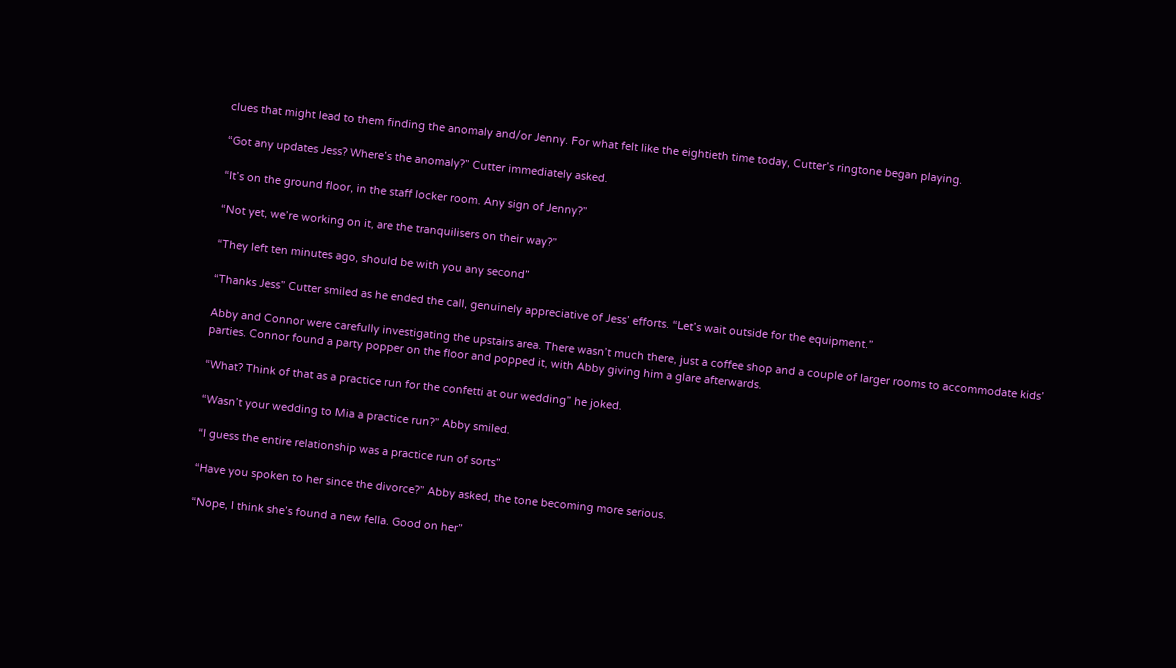clues that might lead to them finding the anomaly and/or Jenny. For what felt like the eightieth time today, Cutter’s ringtone began playing.

“Got any updates Jess? Where’s the anomaly?” Cutter immediately asked.

“It’s on the ground floor, in the staff locker room. Any sign of Jenny?”

“Not yet, we’re working on it, are the tranquilisers on their way?”

“They left ten minutes ago, should be with you any second”

“Thanks Jess” Cutter smiled as he ended the call, genuinely appreciative of Jess’ efforts. “Let’s wait outside for the equipment.”

Abby and Connor were carefully investigating the upstairs area. There wasn’t much there, just a coffee shop and a couple of larger rooms to accommodate kids’ parties. Connor found a party popper on the floor and popped it, with Abby giving him a glare afterwards.

“What? Think of that as a practice run for the confetti at our wedding” he joked.

“Wasn’t your wedding to Mia a practice run?” Abby smiled.

“I guess the entire relationship was a practice run of sorts”

“Have you spoken to her since the divorce?” Abby asked, the tone becoming more serious.

“Nope, I think she’s found a new fella. Good on her”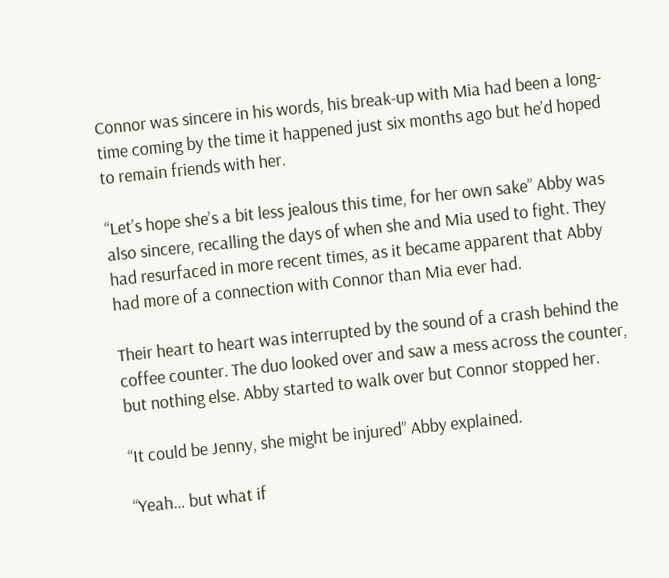Connor was sincere in his words, his break-up with Mia had been a long-time coming by the time it happened just six months ago but he’d hoped to remain friends with her.

“Let’s hope she’s a bit less jealous this time, for her own sake” Abby was also sincere, recalling the days of when she and Mia used to fight. They had resurfaced in more recent times, as it became apparent that Abby had more of a connection with Connor than Mia ever had.

Their heart to heart was interrupted by the sound of a crash behind the coffee counter. The duo looked over and saw a mess across the counter, but nothing else. Abby started to walk over but Connor stopped her.

“It could be Jenny, she might be injured” Abby explained.

“Yeah… but what if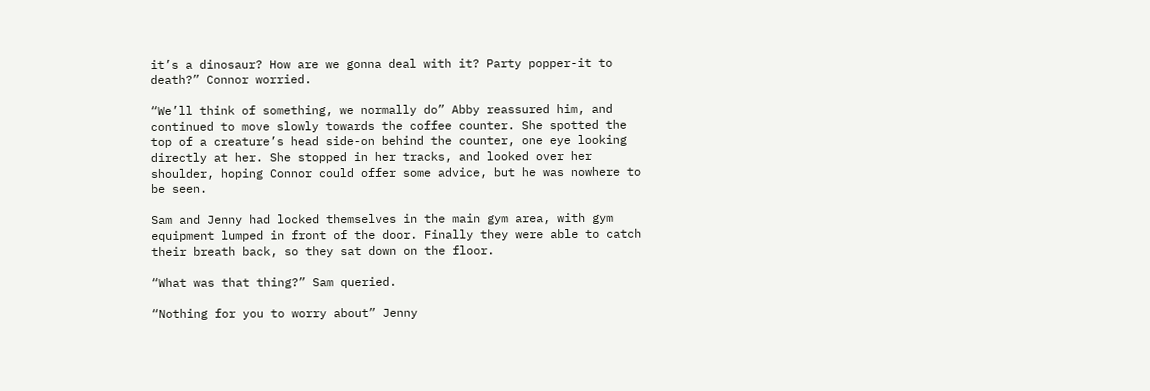it’s a dinosaur? How are we gonna deal with it? Party popper-it to death?” Connor worried.

“We’ll think of something, we normally do” Abby reassured him, and continued to move slowly towards the coffee counter. She spotted the top of a creature’s head side-on behind the counter, one eye looking directly at her. She stopped in her tracks, and looked over her shoulder, hoping Connor could offer some advice, but he was nowhere to be seen.

Sam and Jenny had locked themselves in the main gym area, with gym equipment lumped in front of the door. Finally they were able to catch their breath back, so they sat down on the floor.

“What was that thing?” Sam queried.

“Nothing for you to worry about” Jenny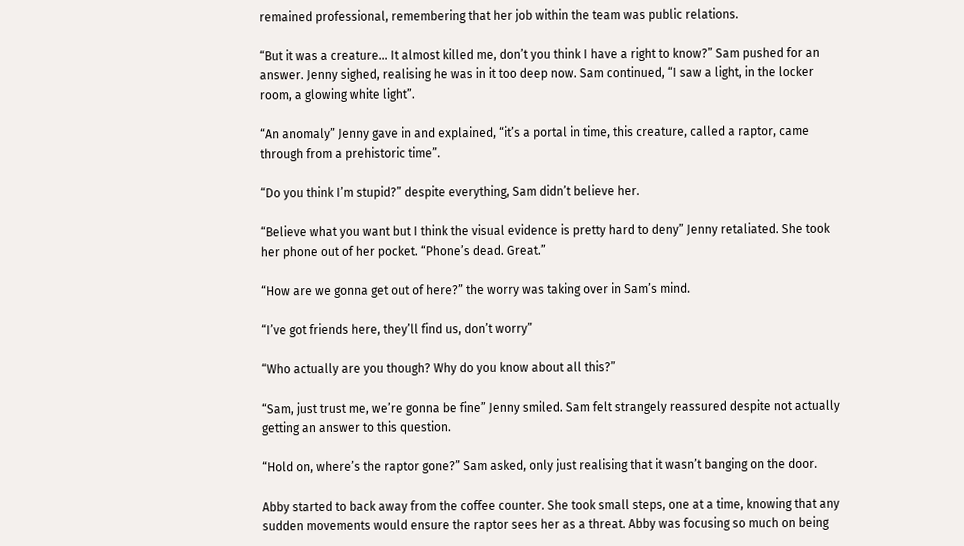remained professional, remembering that her job within the team was public relations.

“But it was a creature… It almost killed me, don’t you think I have a right to know?” Sam pushed for an answer. Jenny sighed, realising he was in it too deep now. Sam continued, “I saw a light, in the locker room, a glowing white light”.

“An anomaly” Jenny gave in and explained, “it’s a portal in time, this creature, called a raptor, came through from a prehistoric time”.

“Do you think I’m stupid?” despite everything, Sam didn’t believe her.

“Believe what you want but I think the visual evidence is pretty hard to deny” Jenny retaliated. She took her phone out of her pocket. “Phone’s dead. Great.”

“How are we gonna get out of here?” the worry was taking over in Sam’s mind.

“I’ve got friends here, they’ll find us, don’t worry”

“Who actually are you though? Why do you know about all this?”

“Sam, just trust me, we’re gonna be fine” Jenny smiled. Sam felt strangely reassured despite not actually getting an answer to this question.

“Hold on, where’s the raptor gone?” Sam asked, only just realising that it wasn’t banging on the door.

Abby started to back away from the coffee counter. She took small steps, one at a time, knowing that any sudden movements would ensure the raptor sees her as a threat. Abby was focusing so much on being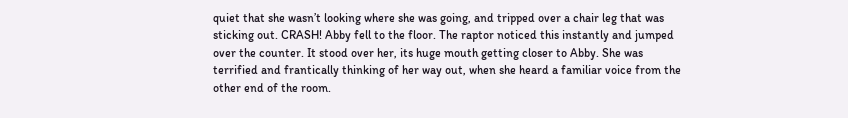quiet that she wasn’t looking where she was going, and tripped over a chair leg that was sticking out. CRASH! Abby fell to the floor. The raptor noticed this instantly and jumped over the counter. It stood over her, its huge mouth getting closer to Abby. She was terrified and frantically thinking of her way out, when she heard a familiar voice from the other end of the room.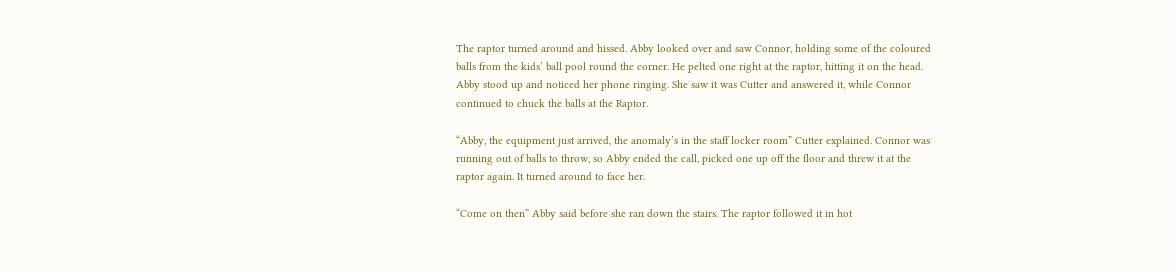The raptor turned around and hissed. Abby looked over and saw Connor, holding some of the coloured balls from the kids’ ball pool round the corner. He pelted one right at the raptor, hitting it on the head. Abby stood up and noticed her phone ringing. She saw it was Cutter and answered it, while Connor continued to chuck the balls at the Raptor.

“Abby, the equipment just arrived, the anomaly’s in the staff locker room” Cutter explained. Connor was running out of balls to throw, so Abby ended the call, picked one up off the floor and threw it at the raptor again. It turned around to face her.

“Come on then” Abby said before she ran down the stairs. The raptor followed it in hot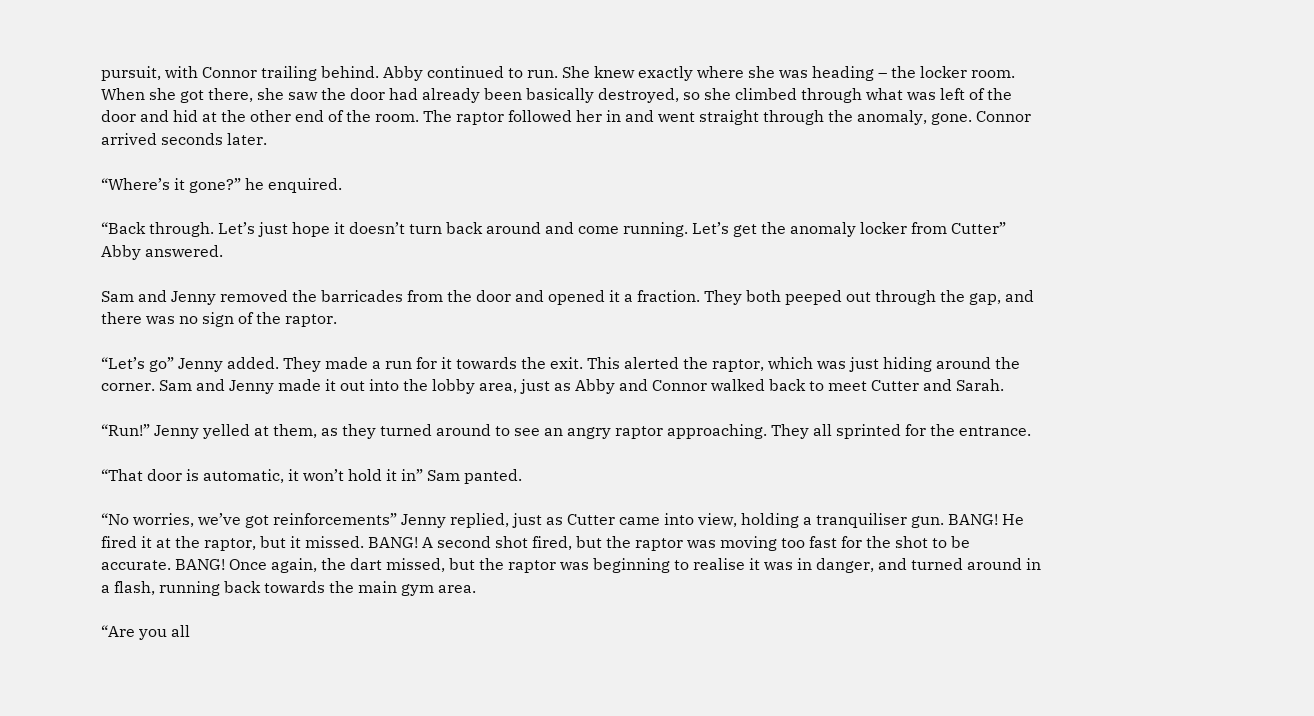pursuit, with Connor trailing behind. Abby continued to run. She knew exactly where she was heading – the locker room. When she got there, she saw the door had already been basically destroyed, so she climbed through what was left of the door and hid at the other end of the room. The raptor followed her in and went straight through the anomaly, gone. Connor arrived seconds later.

“Where’s it gone?” he enquired.

“Back through. Let’s just hope it doesn’t turn back around and come running. Let’s get the anomaly locker from Cutter” Abby answered.

Sam and Jenny removed the barricades from the door and opened it a fraction. They both peeped out through the gap, and there was no sign of the raptor.

“Let’s go” Jenny added. They made a run for it towards the exit. This alerted the raptor, which was just hiding around the corner. Sam and Jenny made it out into the lobby area, just as Abby and Connor walked back to meet Cutter and Sarah.

“Run!” Jenny yelled at them, as they turned around to see an angry raptor approaching. They all sprinted for the entrance.

“That door is automatic, it won’t hold it in” Sam panted.

“No worries, we’ve got reinforcements” Jenny replied, just as Cutter came into view, holding a tranquiliser gun. BANG! He fired it at the raptor, but it missed. BANG! A second shot fired, but the raptor was moving too fast for the shot to be accurate. BANG! Once again, the dart missed, but the raptor was beginning to realise it was in danger, and turned around in a flash, running back towards the main gym area.

“Are you all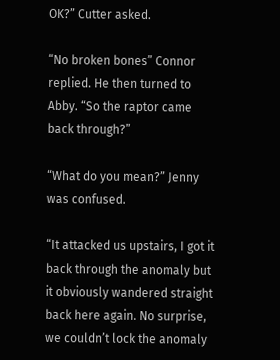OK?” Cutter asked.

“No broken bones” Connor replied. He then turned to Abby. “So the raptor came back through?”

“What do you mean?” Jenny was confused.

“It attacked us upstairs, I got it back through the anomaly but it obviously wandered straight back here again. No surprise, we couldn’t lock the anomaly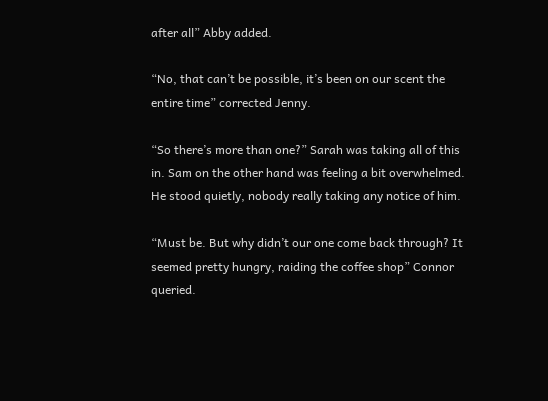after all” Abby added.

“No, that can’t be possible, it’s been on our scent the entire time” corrected Jenny.

“So there’s more than one?” Sarah was taking all of this in. Sam on the other hand was feeling a bit overwhelmed. He stood quietly, nobody really taking any notice of him.

“Must be. But why didn’t our one come back through? It seemed pretty hungry, raiding the coffee shop” Connor queried.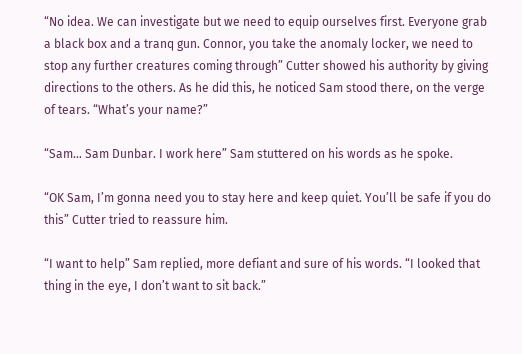“No idea. We can investigate but we need to equip ourselves first. Everyone grab a black box and a tranq gun. Connor, you take the anomaly locker, we need to stop any further creatures coming through” Cutter showed his authority by giving directions to the others. As he did this, he noticed Sam stood there, on the verge of tears. “What’s your name?”

“Sam… Sam Dunbar. I work here” Sam stuttered on his words as he spoke.

“OK Sam, I’m gonna need you to stay here and keep quiet. You’ll be safe if you do this” Cutter tried to reassure him.

“I want to help” Sam replied, more defiant and sure of his words. “I looked that thing in the eye, I don’t want to sit back.”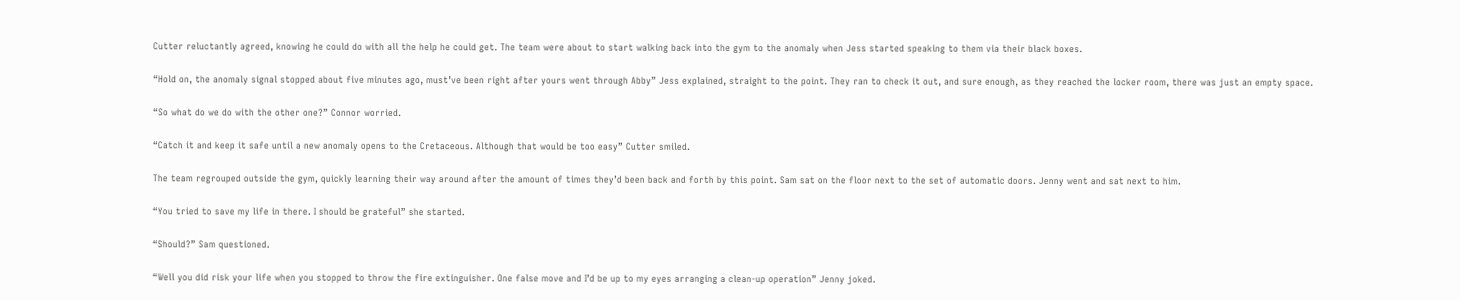Cutter reluctantly agreed, knowing he could do with all the help he could get. The team were about to start walking back into the gym to the anomaly when Jess started speaking to them via their black boxes.

“Hold on, the anomaly signal stopped about five minutes ago, must’ve been right after yours went through Abby” Jess explained, straight to the point. They ran to check it out, and sure enough, as they reached the locker room, there was just an empty space.

“So what do we do with the other one?” Connor worried.

“Catch it and keep it safe until a new anomaly opens to the Cretaceous. Although that would be too easy” Cutter smiled.

The team regrouped outside the gym, quickly learning their way around after the amount of times they’d been back and forth by this point. Sam sat on the floor next to the set of automatic doors. Jenny went and sat next to him.

“You tried to save my life in there. I should be grateful” she started.

“Should?” Sam questioned.

“Well you did risk your life when you stopped to throw the fire extinguisher. One false move and I’d be up to my eyes arranging a clean-up operation” Jenny joked.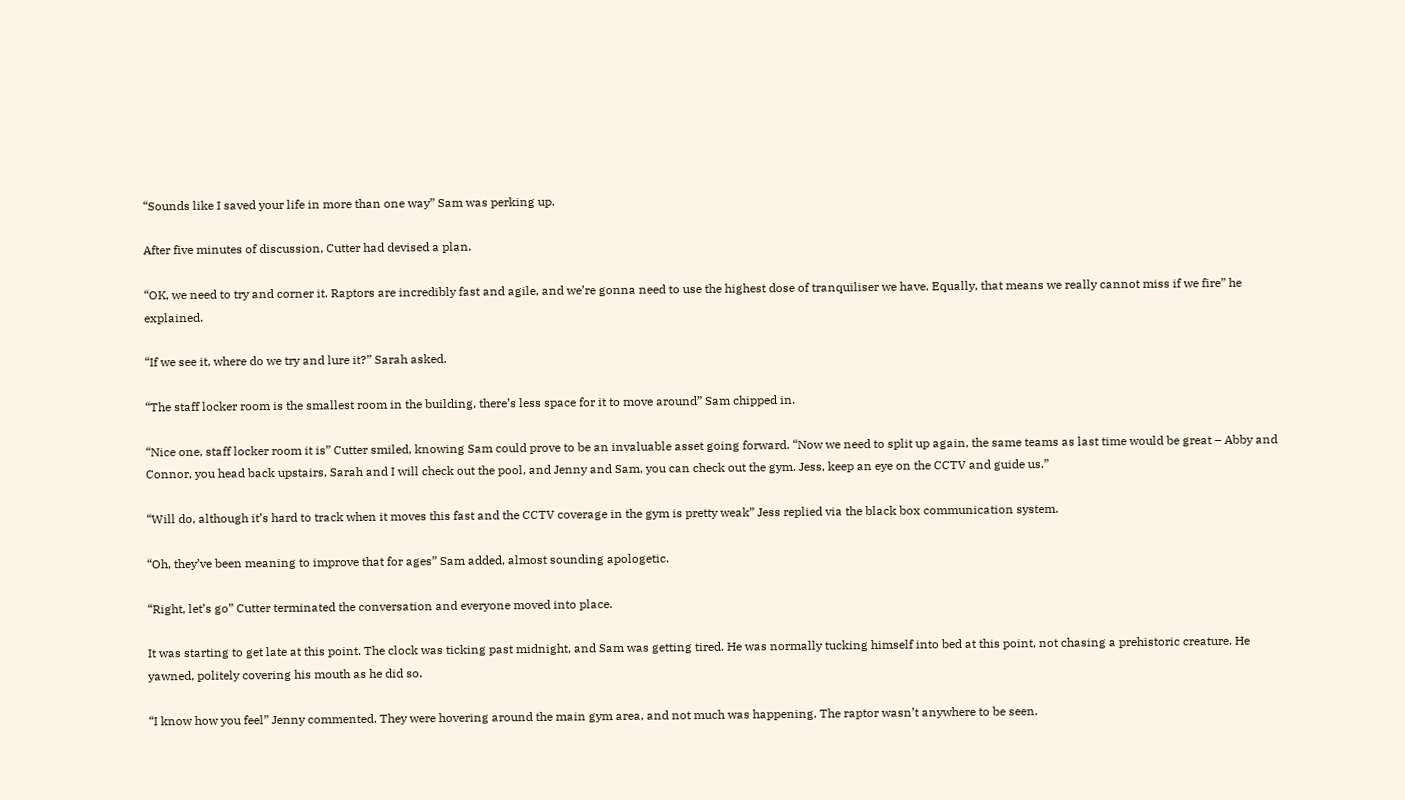“Sounds like I saved your life in more than one way” Sam was perking up.

After five minutes of discussion, Cutter had devised a plan.

“OK, we need to try and corner it. Raptors are incredibly fast and agile, and we’re gonna need to use the highest dose of tranquiliser we have. Equally, that means we really cannot miss if we fire” he explained.

“If we see it, where do we try and lure it?” Sarah asked.

“The staff locker room is the smallest room in the building, there’s less space for it to move around” Sam chipped in.

“Nice one, staff locker room it is” Cutter smiled, knowing Sam could prove to be an invaluable asset going forward. “Now we need to split up again, the same teams as last time would be great – Abby and Connor, you head back upstairs, Sarah and I will check out the pool, and Jenny and Sam, you can check out the gym. Jess, keep an eye on the CCTV and guide us.”

“Will do, although it’s hard to track when it moves this fast and the CCTV coverage in the gym is pretty weak” Jess replied via the black box communication system.

“Oh, they’ve been meaning to improve that for ages” Sam added, almost sounding apologetic.

“Right, let’s go” Cutter terminated the conversation and everyone moved into place.

It was starting to get late at this point. The clock was ticking past midnight, and Sam was getting tired. He was normally tucking himself into bed at this point, not chasing a prehistoric creature. He yawned, politely covering his mouth as he did so.

“I know how you feel” Jenny commented. They were hovering around the main gym area, and not much was happening. The raptor wasn’t anywhere to be seen.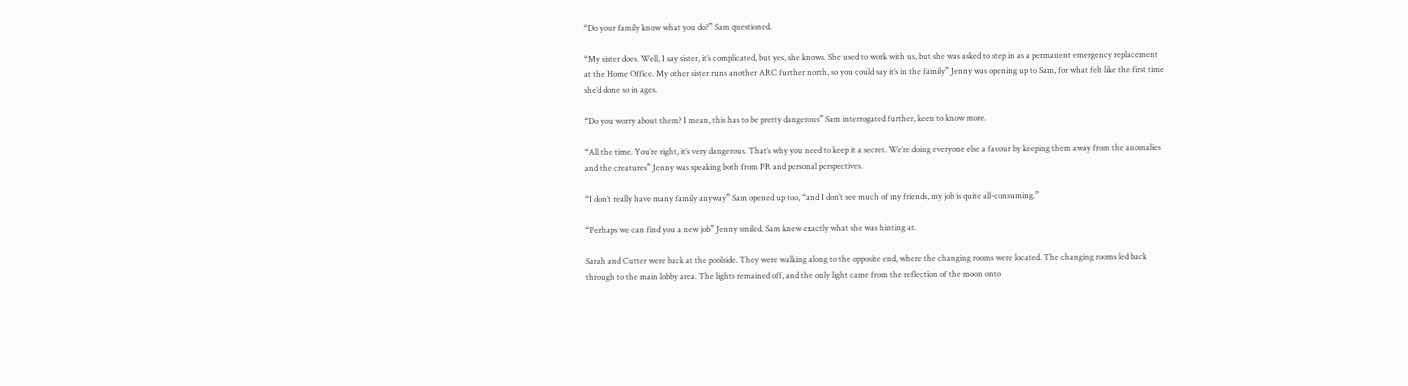“Do your family know what you do?” Sam questioned.

“My sister does. Well, I say sister, it’s complicated, but yes, she knows. She used to work with us, but she was asked to step in as a permanent emergency replacement at the Home Office. My other sister runs another ARC further north, so you could say it’s in the family” Jenny was opening up to Sam, for what felt like the first time she’d done so in ages.

“Do you worry about them? I mean, this has to be pretty dangerous” Sam interrogated further, keen to know more.

“All the time. You’re right, it’s very dangerous. That’s why you need to keep it a secret. We’re doing everyone else a favour by keeping them away from the anomalies and the creatures” Jenny was speaking both from PR and personal perspectives.

“I don’t really have many family anyway” Sam opened up too, “and I don’t see much of my friends, my job is quite all-consuming.”

“Perhaps we can find you a new job” Jenny smiled. Sam knew exactly what she was hinting at.

Sarah and Cutter were back at the poolside. They were walking along to the opposite end, where the changing rooms were located. The changing rooms led back through to the main lobby area. The lights remained off, and the only light came from the reflection of the moon onto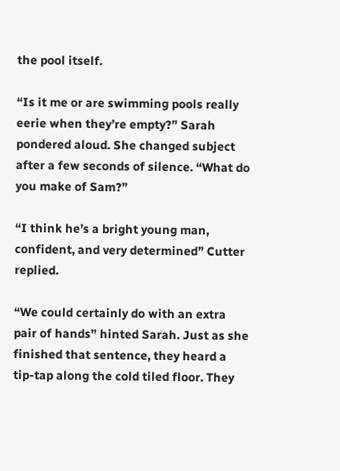the pool itself.

“Is it me or are swimming pools really eerie when they’re empty?” Sarah pondered aloud. She changed subject after a few seconds of silence. “What do you make of Sam?”

“I think he’s a bright young man, confident, and very determined” Cutter replied.

“We could certainly do with an extra pair of hands” hinted Sarah. Just as she finished that sentence, they heard a tip-tap along the cold tiled floor. They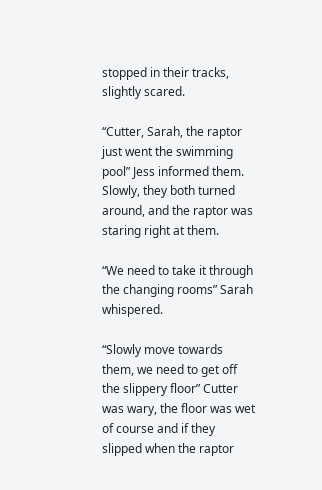stopped in their tracks, slightly scared.

“Cutter, Sarah, the raptor just went the swimming pool” Jess informed them. Slowly, they both turned around, and the raptor was staring right at them.

“We need to take it through the changing rooms” Sarah whispered.

“Slowly move towards them, we need to get off the slippery floor” Cutter was wary, the floor was wet of course and if they slipped when the raptor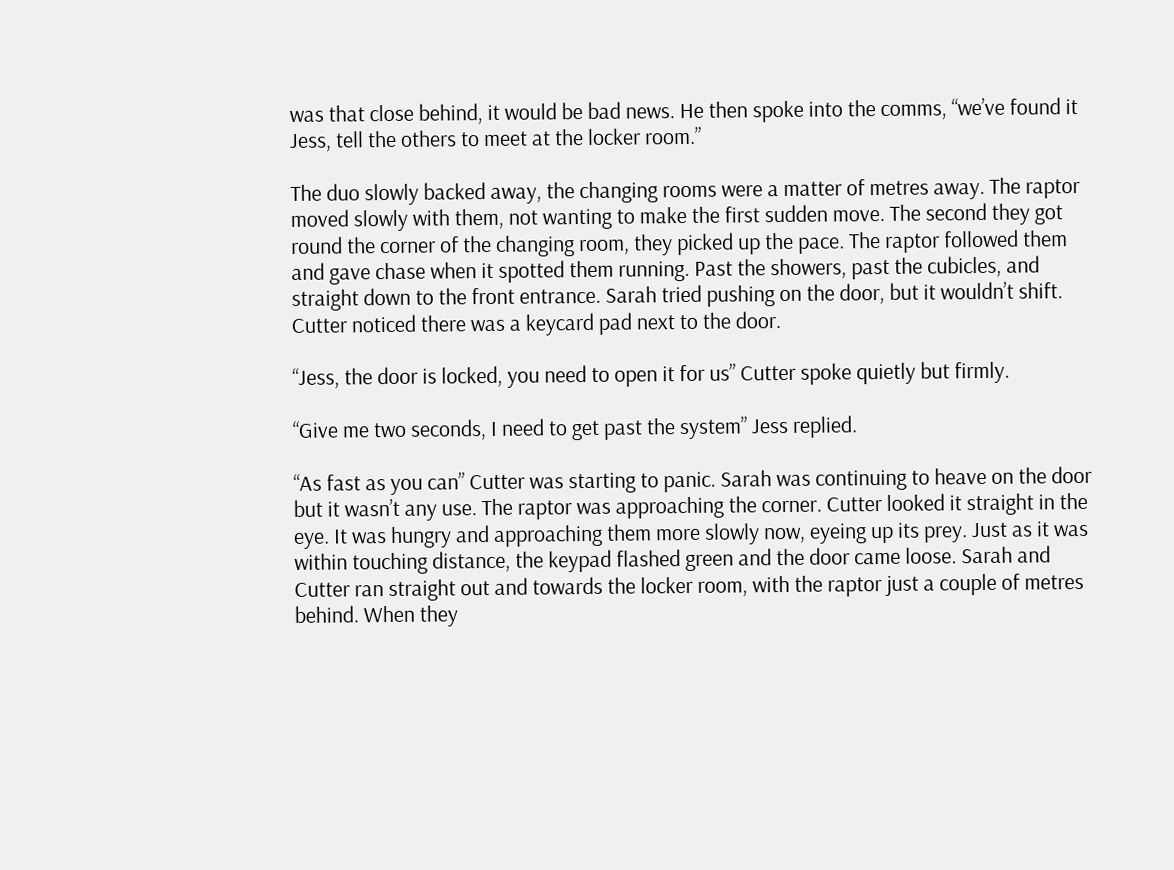was that close behind, it would be bad news. He then spoke into the comms, “we’ve found it Jess, tell the others to meet at the locker room.”

The duo slowly backed away, the changing rooms were a matter of metres away. The raptor moved slowly with them, not wanting to make the first sudden move. The second they got round the corner of the changing room, they picked up the pace. The raptor followed them and gave chase when it spotted them running. Past the showers, past the cubicles, and straight down to the front entrance. Sarah tried pushing on the door, but it wouldn’t shift. Cutter noticed there was a keycard pad next to the door.

“Jess, the door is locked, you need to open it for us” Cutter spoke quietly but firmly.

“Give me two seconds, I need to get past the system” Jess replied.

“As fast as you can” Cutter was starting to panic. Sarah was continuing to heave on the door but it wasn’t any use. The raptor was approaching the corner. Cutter looked it straight in the eye. It was hungry and approaching them more slowly now, eyeing up its prey. Just as it was within touching distance, the keypad flashed green and the door came loose. Sarah and Cutter ran straight out and towards the locker room, with the raptor just a couple of metres behind. When they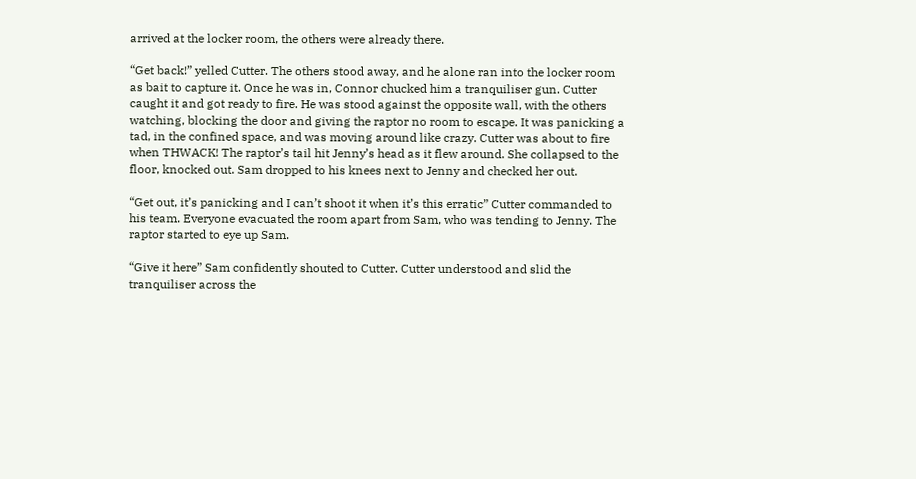arrived at the locker room, the others were already there.

“Get back!” yelled Cutter. The others stood away, and he alone ran into the locker room as bait to capture it. Once he was in, Connor chucked him a tranquiliser gun. Cutter caught it and got ready to fire. He was stood against the opposite wall, with the others watching, blocking the door and giving the raptor no room to escape. It was panicking a tad, in the confined space, and was moving around like crazy. Cutter was about to fire when THWACK! The raptor’s tail hit Jenny’s head as it flew around. She collapsed to the floor, knocked out. Sam dropped to his knees next to Jenny and checked her out.

“Get out, it’s panicking and I can’t shoot it when it’s this erratic” Cutter commanded to his team. Everyone evacuated the room apart from Sam, who was tending to Jenny. The raptor started to eye up Sam.

“Give it here” Sam confidently shouted to Cutter. Cutter understood and slid the tranquiliser across the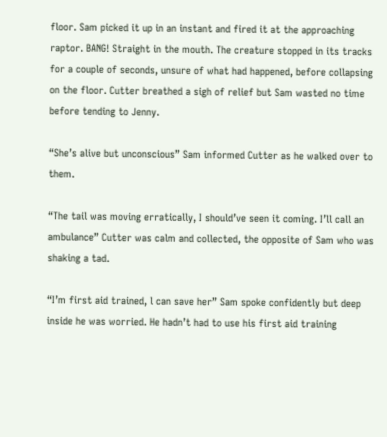floor. Sam picked it up in an instant and fired it at the approaching raptor. BANG! Straight in the mouth. The creature stopped in its tracks for a couple of seconds, unsure of what had happened, before collapsing on the floor. Cutter breathed a sigh of relief but Sam wasted no time before tending to Jenny.

“She’s alive but unconscious” Sam informed Cutter as he walked over to them.

“The tail was moving erratically, I should’ve seen it coming. I’ll call an ambulance” Cutter was calm and collected, the opposite of Sam who was shaking a tad.

“I’m first aid trained, l can save her” Sam spoke confidently but deep inside he was worried. He hadn’t had to use his first aid training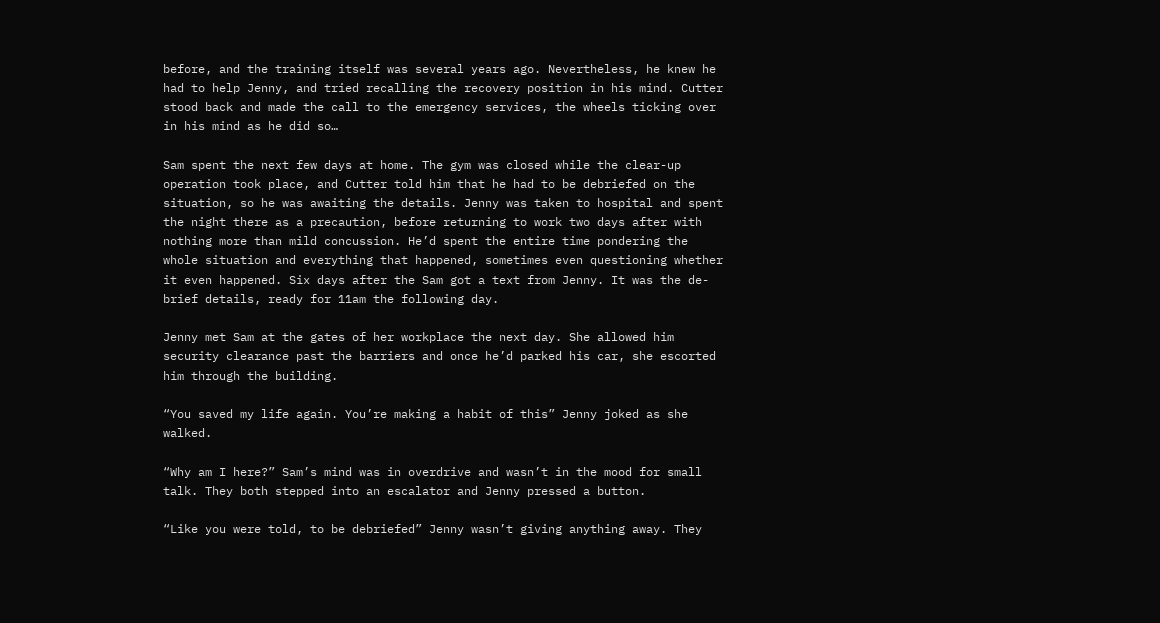before, and the training itself was several years ago. Nevertheless, he knew he had to help Jenny, and tried recalling the recovery position in his mind. Cutter stood back and made the call to the emergency services, the wheels ticking over in his mind as he did so…

Sam spent the next few days at home. The gym was closed while the clear-up operation took place, and Cutter told him that he had to be debriefed on the situation, so he was awaiting the details. Jenny was taken to hospital and spent the night there as a precaution, before returning to work two days after with nothing more than mild concussion. He’d spent the entire time pondering the whole situation and everything that happened, sometimes even questioning whether it even happened. Six days after the Sam got a text from Jenny. It was the de-brief details, ready for 11am the following day.

Jenny met Sam at the gates of her workplace the next day. She allowed him security clearance past the barriers and once he’d parked his car, she escorted him through the building.

“You saved my life again. You’re making a habit of this” Jenny joked as she walked.

“Why am I here?” Sam’s mind was in overdrive and wasn’t in the mood for small talk. They both stepped into an escalator and Jenny pressed a button.

“Like you were told, to be debriefed” Jenny wasn’t giving anything away. They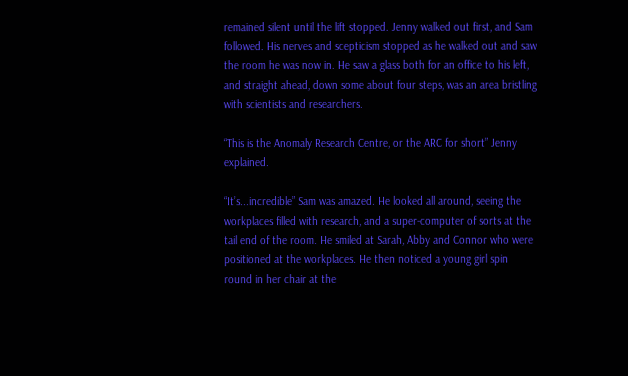remained silent until the lift stopped. Jenny walked out first, and Sam followed. His nerves and scepticism stopped as he walked out and saw the room he was now in. He saw a glass both for an office to his left, and straight ahead, down some about four steps, was an area bristling with scientists and researchers.

“This is the Anomaly Research Centre, or the ARC for short” Jenny explained.

“It’s...incredible” Sam was amazed. He looked all around, seeing the workplaces filled with research, and a super-computer of sorts at the tail end of the room. He smiled at Sarah, Abby and Connor who were positioned at the workplaces. He then noticed a young girl spin round in her chair at the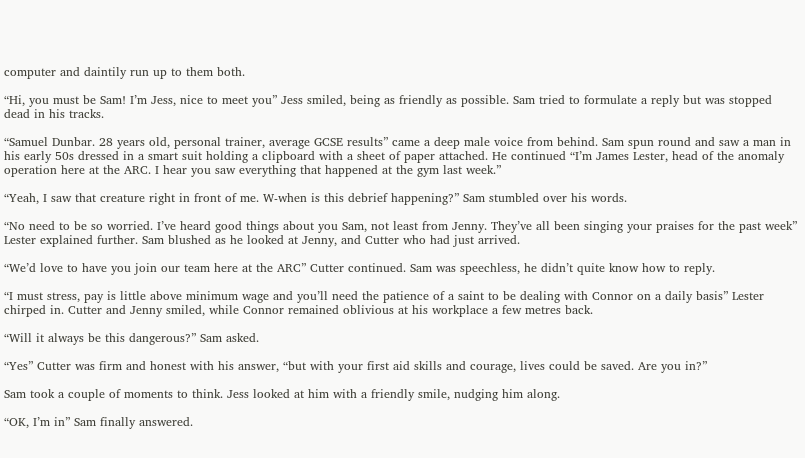computer and daintily run up to them both.

“Hi, you must be Sam! I’m Jess, nice to meet you” Jess smiled, being as friendly as possible. Sam tried to formulate a reply but was stopped dead in his tracks.

“Samuel Dunbar. 28 years old, personal trainer, average GCSE results” came a deep male voice from behind. Sam spun round and saw a man in his early 50s dressed in a smart suit holding a clipboard with a sheet of paper attached. He continued “I’m James Lester, head of the anomaly operation here at the ARC. I hear you saw everything that happened at the gym last week.”

“Yeah, I saw that creature right in front of me. W-when is this debrief happening?” Sam stumbled over his words.

“No need to be so worried. I’ve heard good things about you Sam, not least from Jenny. They’ve all been singing your praises for the past week” Lester explained further. Sam blushed as he looked at Jenny, and Cutter who had just arrived.

“We’d love to have you join our team here at the ARC” Cutter continued. Sam was speechless, he didn’t quite know how to reply.

“I must stress, pay is little above minimum wage and you’ll need the patience of a saint to be dealing with Connor on a daily basis” Lester chirped in. Cutter and Jenny smiled, while Connor remained oblivious at his workplace a few metres back.

“Will it always be this dangerous?” Sam asked.

“Yes” Cutter was firm and honest with his answer, “but with your first aid skills and courage, lives could be saved. Are you in?”

Sam took a couple of moments to think. Jess looked at him with a friendly smile, nudging him along.

“OK, I’m in” Sam finally answered.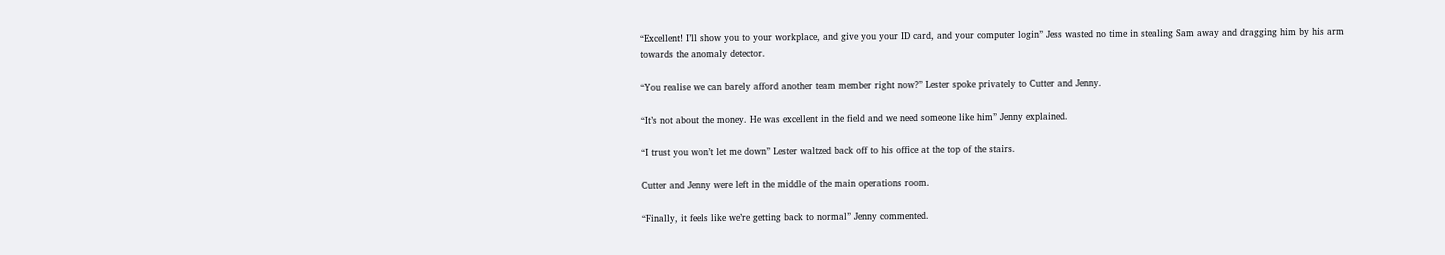“Excellent! I’ll show you to your workplace, and give you your ID card, and your computer login” Jess wasted no time in stealing Sam away and dragging him by his arm towards the anomaly detector.

“You realise we can barely afford another team member right now?” Lester spoke privately to Cutter and Jenny.

“It’s not about the money. He was excellent in the field and we need someone like him” Jenny explained.

“I trust you won’t let me down” Lester waltzed back off to his office at the top of the stairs.

Cutter and Jenny were left in the middle of the main operations room.

“Finally, it feels like we’re getting back to normal” Jenny commented.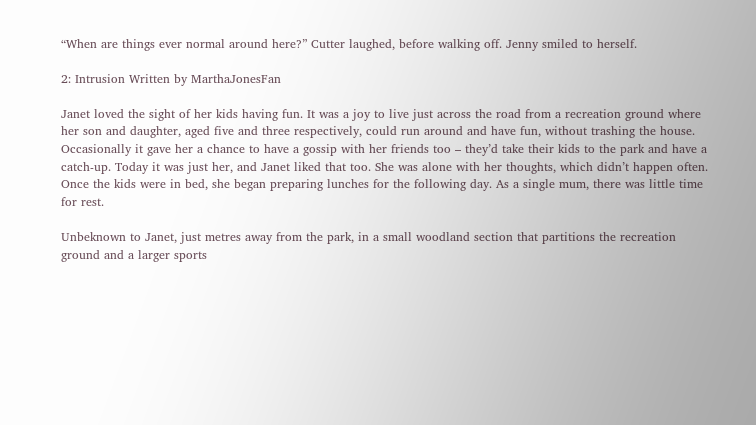“When are things ever normal around here?” Cutter laughed, before walking off. Jenny smiled to herself.

2: Intrusion Written by MarthaJonesFan

Janet loved the sight of her kids having fun. It was a joy to live just across the road from a recreation ground where her son and daughter, aged five and three respectively, could run around and have fun, without trashing the house. Occasionally it gave her a chance to have a gossip with her friends too – they’d take their kids to the park and have a catch-up. Today it was just her, and Janet liked that too. She was alone with her thoughts, which didn’t happen often. Once the kids were in bed, she began preparing lunches for the following day. As a single mum, there was little time for rest.

Unbeknown to Janet, just metres away from the park, in a small woodland section that partitions the recreation ground and a larger sports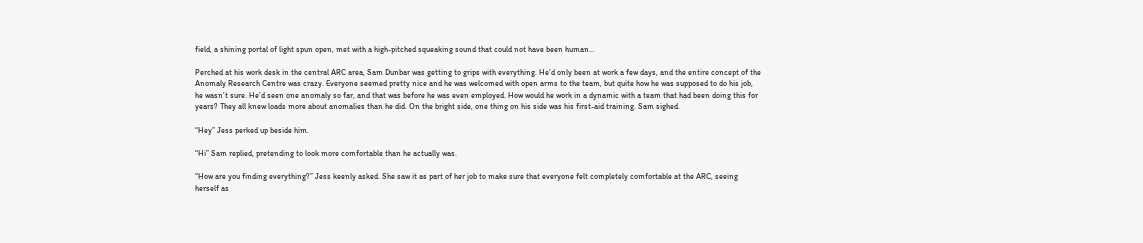field, a shining portal of light spun open, met with a high-pitched squeaking sound that could not have been human…

Perched at his work desk in the central ARC area, Sam Dunbar was getting to grips with everything. He’d only been at work a few days, and the entire concept of the Anomaly Research Centre was crazy. Everyone seemed pretty nice and he was welcomed with open arms to the team, but quite how he was supposed to do his job, he wasn’t sure. He’d seen one anomaly so far, and that was before he was even employed. How would he work in a dynamic with a team that had been doing this for years? They all knew loads more about anomalies than he did. On the bright side, one thing on his side was his first-aid training. Sam sighed.

“Hey” Jess perked up beside him.

“Hi” Sam replied, pretending to look more comfortable than he actually was.

“How are you finding everything?” Jess keenly asked. She saw it as part of her job to make sure that everyone felt completely comfortable at the ARC, seeing herself as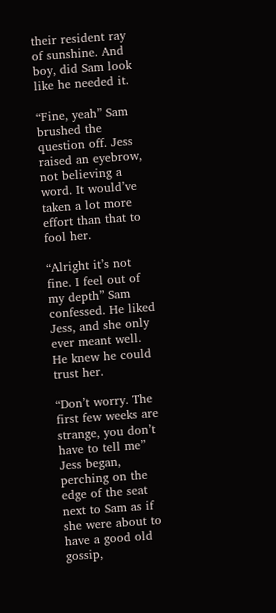their resident ray of sunshine. And boy, did Sam look like he needed it.

“Fine, yeah” Sam brushed the question off. Jess raised an eyebrow, not believing a word. It would’ve taken a lot more effort than that to fool her.

“Alright it’s not fine. I feel out of my depth” Sam confessed. He liked Jess, and she only ever meant well. He knew he could trust her.

“Don’t worry. The first few weeks are strange, you don’t have to tell me” Jess began, perching on the edge of the seat next to Sam as if she were about to have a good old gossip,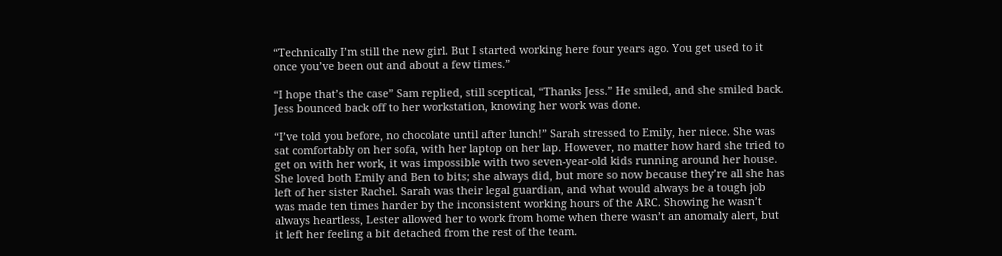“Technically I’m still the new girl. But I started working here four years ago. You get used to it once you’ve been out and about a few times.”

“I hope that’s the case” Sam replied, still sceptical, “Thanks Jess.” He smiled, and she smiled back. Jess bounced back off to her workstation, knowing her work was done.

“I’ve told you before, no chocolate until after lunch!” Sarah stressed to Emily, her niece. She was sat comfortably on her sofa, with her laptop on her lap. However, no matter how hard she tried to get on with her work, it was impossible with two seven-year-old kids running around her house. She loved both Emily and Ben to bits; she always did, but more so now because they’re all she has left of her sister Rachel. Sarah was their legal guardian, and what would always be a tough job was made ten times harder by the inconsistent working hours of the ARC. Showing he wasn’t always heartless, Lester allowed her to work from home when there wasn’t an anomaly alert, but it left her feeling a bit detached from the rest of the team.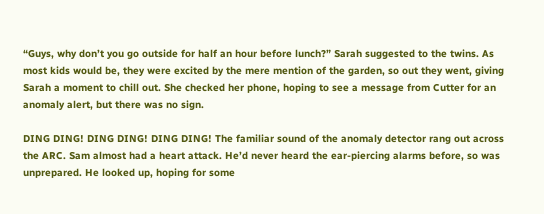“Guys, why don’t you go outside for half an hour before lunch?” Sarah suggested to the twins. As most kids would be, they were excited by the mere mention of the garden, so out they went, giving Sarah a moment to chill out. She checked her phone, hoping to see a message from Cutter for an anomaly alert, but there was no sign.

DING DING! DING DING! DING DING! The familiar sound of the anomaly detector rang out across the ARC. Sam almost had a heart attack. He’d never heard the ear-piercing alarms before, so was unprepared. He looked up, hoping for some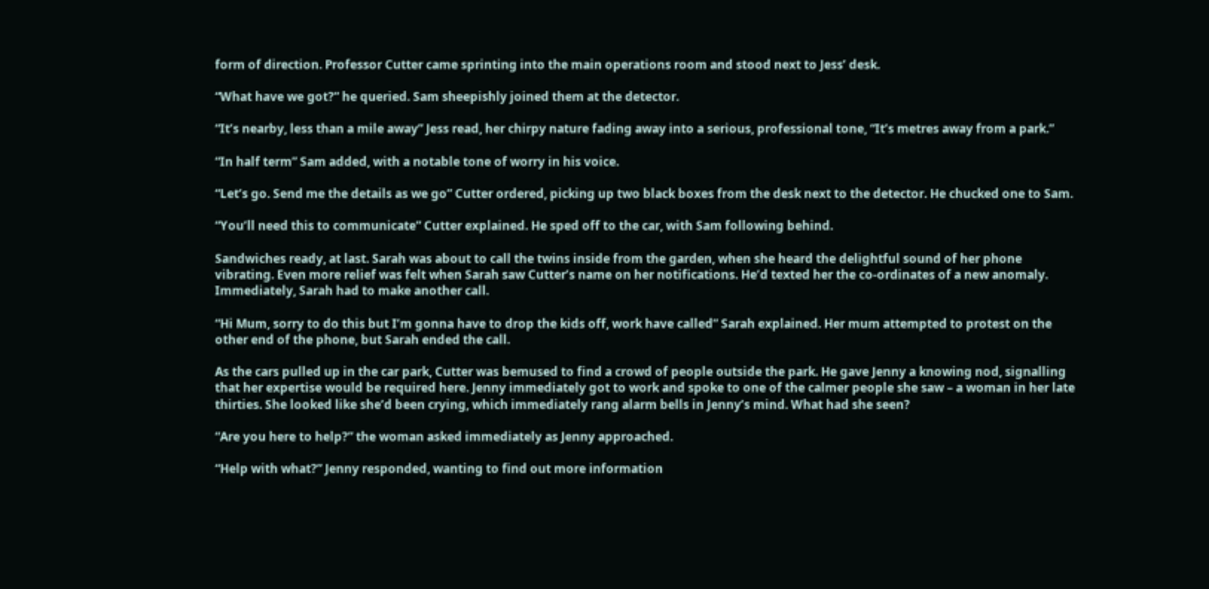form of direction. Professor Cutter came sprinting into the main operations room and stood next to Jess’ desk.

“What have we got?” he queried. Sam sheepishly joined them at the detector.

“It’s nearby, less than a mile away” Jess read, her chirpy nature fading away into a serious, professional tone, “It’s metres away from a park.”

“In half term” Sam added, with a notable tone of worry in his voice.

“Let’s go. Send me the details as we go” Cutter ordered, picking up two black boxes from the desk next to the detector. He chucked one to Sam.

“You’ll need this to communicate” Cutter explained. He sped off to the car, with Sam following behind.

Sandwiches ready, at last. Sarah was about to call the twins inside from the garden, when she heard the delightful sound of her phone vibrating. Even more relief was felt when Sarah saw Cutter’s name on her notifications. He’d texted her the co-ordinates of a new anomaly. Immediately, Sarah had to make another call.

“Hi Mum, sorry to do this but I’m gonna have to drop the kids off, work have called” Sarah explained. Her mum attempted to protest on the other end of the phone, but Sarah ended the call.

As the cars pulled up in the car park, Cutter was bemused to find a crowd of people outside the park. He gave Jenny a knowing nod, signalling that her expertise would be required here. Jenny immediately got to work and spoke to one of the calmer people she saw – a woman in her late thirties. She looked like she’d been crying, which immediately rang alarm bells in Jenny’s mind. What had she seen?

“Are you here to help?” the woman asked immediately as Jenny approached.

“Help with what?” Jenny responded, wanting to find out more information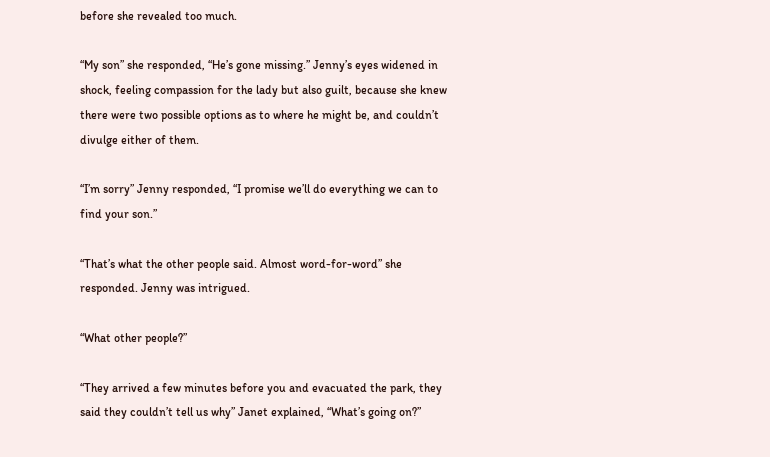before she revealed too much.

“My son” she responded, “He’s gone missing.” Jenny’s eyes widened in shock, feeling compassion for the lady but also guilt, because she knew there were two possible options as to where he might be, and couldn’t divulge either of them.

“I’m sorry” Jenny responded, “I promise we’ll do everything we can to find your son.”

“That’s what the other people said. Almost word-for-word” she responded. Jenny was intrigued.

“What other people?”

“They arrived a few minutes before you and evacuated the park, they said they couldn’t tell us why” Janet explained, “What’s going on?”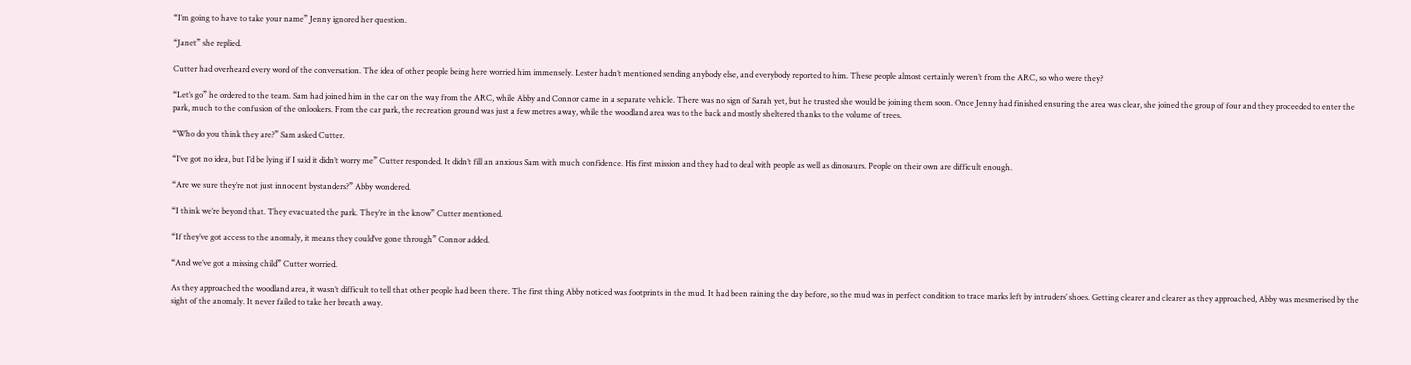“I’m going to have to take your name” Jenny ignored her question.

“Janet” she replied.

Cutter had overheard every word of the conversation. The idea of other people being here worried him immensely. Lester hadn’t mentioned sending anybody else, and everybody reported to him. These people almost certainly weren’t from the ARC, so who were they?

“Let’s go” he ordered to the team. Sam had joined him in the car on the way from the ARC, while Abby and Connor came in a separate vehicle. There was no sign of Sarah yet, but he trusted she would be joining them soon. Once Jenny had finished ensuring the area was clear, she joined the group of four and they proceeded to enter the park, much to the confusion of the onlookers. From the car park, the recreation ground was just a few metres away, while the woodland area was to the back and mostly sheltered thanks to the volume of trees.

“Who do you think they are?” Sam asked Cutter.

“I’ve got no idea, but I’d be lying if I said it didn’t worry me” Cutter responded. It didn’t fill an anxious Sam with much confidence. His first mission and they had to deal with people as well as dinosaurs. People on their own are difficult enough.

“Are we sure they’re not just innocent bystanders?” Abby wondered.

“I think we’re beyond that. They evacuated the park. They’re in the know” Cutter mentioned.

“If they’ve got access to the anomaly, it means they could’ve gone through” Connor added.

“And we’ve got a missing child” Cutter worried.

As they approached the woodland area, it wasn’t difficult to tell that other people had been there. The first thing Abby noticed was footprints in the mud. It had been raining the day before, so the mud was in perfect condition to trace marks left by intruders’ shoes. Getting clearer and clearer as they approached, Abby was mesmerised by the sight of the anomaly. It never failed to take her breath away.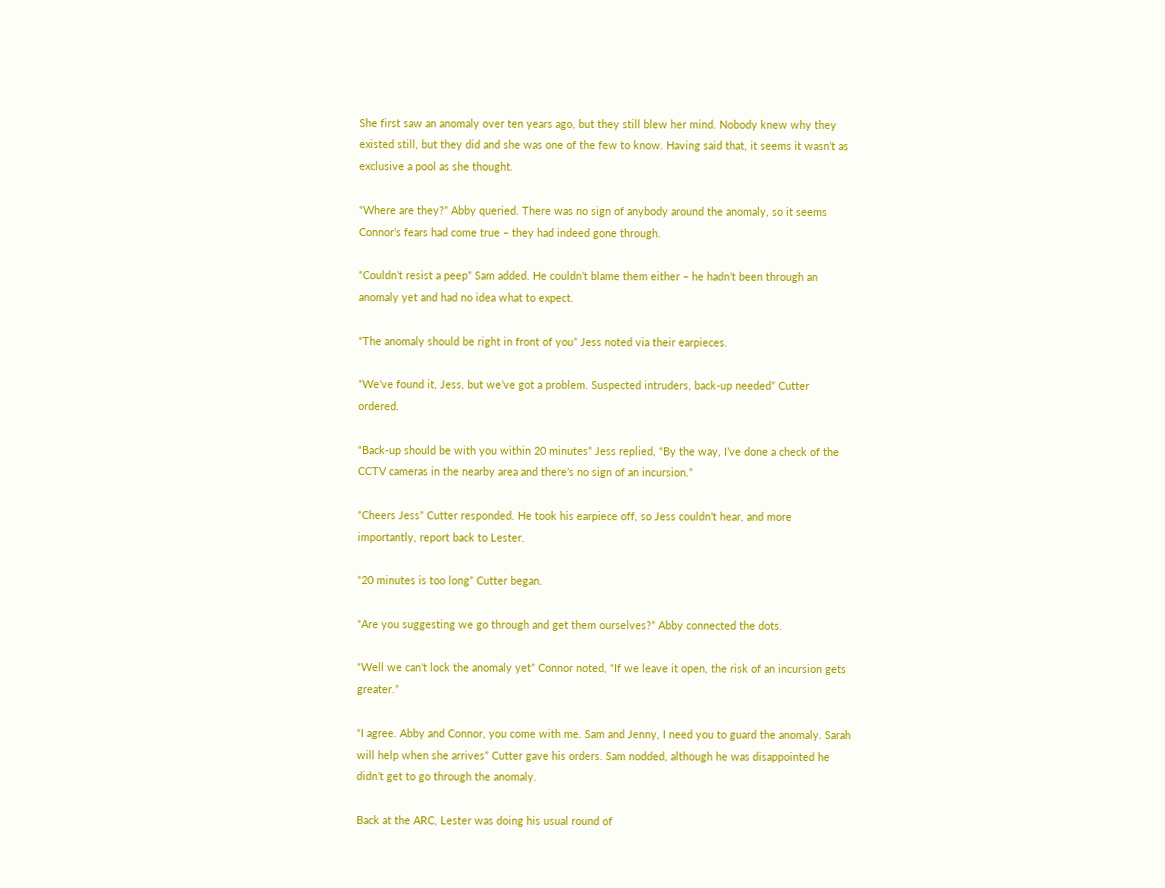She first saw an anomaly over ten years ago, but they still blew her mind. Nobody knew why they existed still, but they did and she was one of the few to know. Having said that, it seems it wasn’t as exclusive a pool as she thought.

“Where are they?” Abby queried. There was no sign of anybody around the anomaly, so it seems Connor’s fears had come true – they had indeed gone through.

“Couldn’t resist a peep” Sam added. He couldn’t blame them either – he hadn’t been through an anomaly yet and had no idea what to expect.

“The anomaly should be right in front of you” Jess noted via their earpieces.

“We’ve found it, Jess, but we’ve got a problem. Suspected intruders, back-up needed” Cutter ordered.

“Back-up should be with you within 20 minutes” Jess replied, “By the way, I’ve done a check of the CCTV cameras in the nearby area and there’s no sign of an incursion.”

“Cheers Jess” Cutter responded. He took his earpiece off, so Jess couldn’t hear, and more importantly, report back to Lester.

“20 minutes is too long” Cutter began.

“Are you suggesting we go through and get them ourselves?” Abby connected the dots.

“Well we can’t lock the anomaly yet” Connor noted, “If we leave it open, the risk of an incursion gets greater.”

“I agree. Abby and Connor, you come with me. Sam and Jenny, I need you to guard the anomaly. Sarah will help when she arrives” Cutter gave his orders. Sam nodded, although he was disappointed he didn’t get to go through the anomaly.

Back at the ARC, Lester was doing his usual round of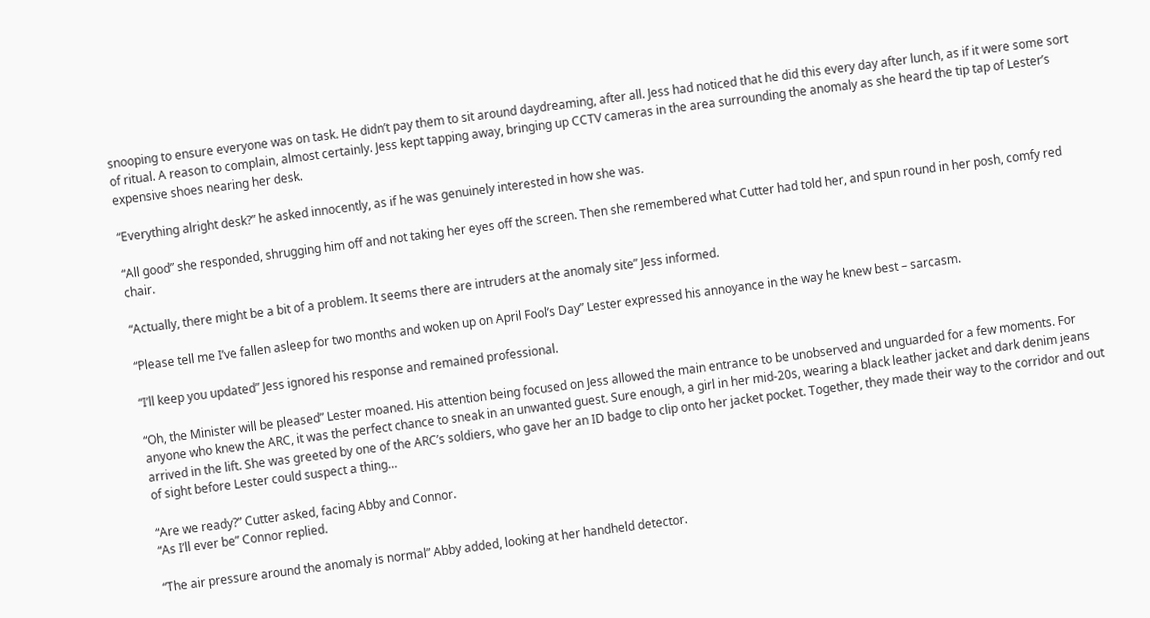snooping to ensure everyone was on task. He didn’t pay them to sit around daydreaming, after all. Jess had noticed that he did this every day after lunch, as if it were some sort of ritual. A reason to complain, almost certainly. Jess kept tapping away, bringing up CCTV cameras in the area surrounding the anomaly as she heard the tip tap of Lester’s expensive shoes nearing her desk.

“Everything alright desk?” he asked innocently, as if he was genuinely interested in how she was.

“All good” she responded, shrugging him off and not taking her eyes off the screen. Then she remembered what Cutter had told her, and spun round in her posh, comfy red chair.

“Actually, there might be a bit of a problem. It seems there are intruders at the anomaly site” Jess informed.

“Please tell me I’ve fallen asleep for two months and woken up on April Fool’s Day” Lester expressed his annoyance in the way he knew best – sarcasm.

“I’ll keep you updated” Jess ignored his response and remained professional.

“Oh, the Minister will be pleased” Lester moaned. His attention being focused on Jess allowed the main entrance to be unobserved and unguarded for a few moments. For anyone who knew the ARC, it was the perfect chance to sneak in an unwanted guest. Sure enough, a girl in her mid-20s, wearing a black leather jacket and dark denim jeans arrived in the lift. She was greeted by one of the ARC’s soldiers, who gave her an ID badge to clip onto her jacket pocket. Together, they made their way to the corridor and out of sight before Lester could suspect a thing…

“Are we ready?” Cutter asked, facing Abby and Connor.
“As I’ll ever be” Connor replied.

“The air pressure around the anomaly is normal” Abby added, looking at her handheld detector.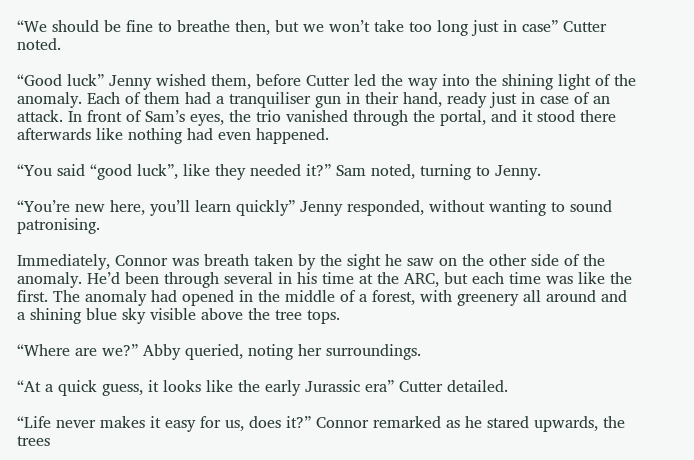“We should be fine to breathe then, but we won’t take too long just in case” Cutter noted.

“Good luck” Jenny wished them, before Cutter led the way into the shining light of the anomaly. Each of them had a tranquiliser gun in their hand, ready just in case of an attack. In front of Sam’s eyes, the trio vanished through the portal, and it stood there afterwards like nothing had even happened.

“You said “good luck”, like they needed it?” Sam noted, turning to Jenny.

“You’re new here, you’ll learn quickly” Jenny responded, without wanting to sound patronising.

Immediately, Connor was breath taken by the sight he saw on the other side of the anomaly. He’d been through several in his time at the ARC, but each time was like the first. The anomaly had opened in the middle of a forest, with greenery all around and a shining blue sky visible above the tree tops.

“Where are we?” Abby queried, noting her surroundings.

“At a quick guess, it looks like the early Jurassic era” Cutter detailed.

“Life never makes it easy for us, does it?” Connor remarked as he stared upwards, the trees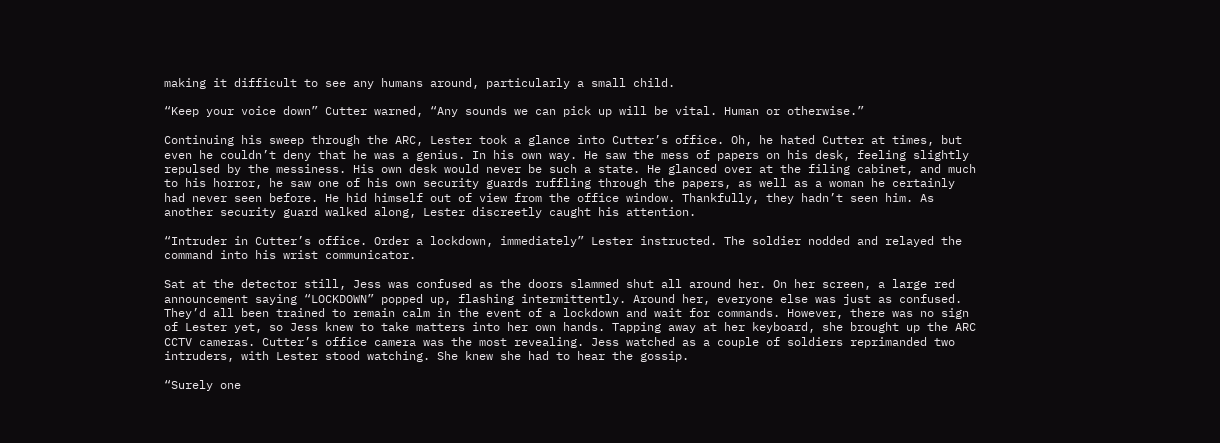making it difficult to see any humans around, particularly a small child.

“Keep your voice down” Cutter warned, “Any sounds we can pick up will be vital. Human or otherwise.”

Continuing his sweep through the ARC, Lester took a glance into Cutter’s office. Oh, he hated Cutter at times, but even he couldn’t deny that he was a genius. In his own way. He saw the mess of papers on his desk, feeling slightly repulsed by the messiness. His own desk would never be such a state. He glanced over at the filing cabinet, and much to his horror, he saw one of his own security guards ruffling through the papers, as well as a woman he certainly had never seen before. He hid himself out of view from the office window. Thankfully, they hadn’t seen him. As another security guard walked along, Lester discreetly caught his attention.

“Intruder in Cutter’s office. Order a lockdown, immediately” Lester instructed. The soldier nodded and relayed the command into his wrist communicator.

Sat at the detector still, Jess was confused as the doors slammed shut all around her. On her screen, a large red announcement saying “LOCKDOWN” popped up, flashing intermittently. Around her, everyone else was just as confused. They’d all been trained to remain calm in the event of a lockdown and wait for commands. However, there was no sign of Lester yet, so Jess knew to take matters into her own hands. Tapping away at her keyboard, she brought up the ARC CCTV cameras. Cutter’s office camera was the most revealing. Jess watched as a couple of soldiers reprimanded two intruders, with Lester stood watching. She knew she had to hear the gossip.

“Surely one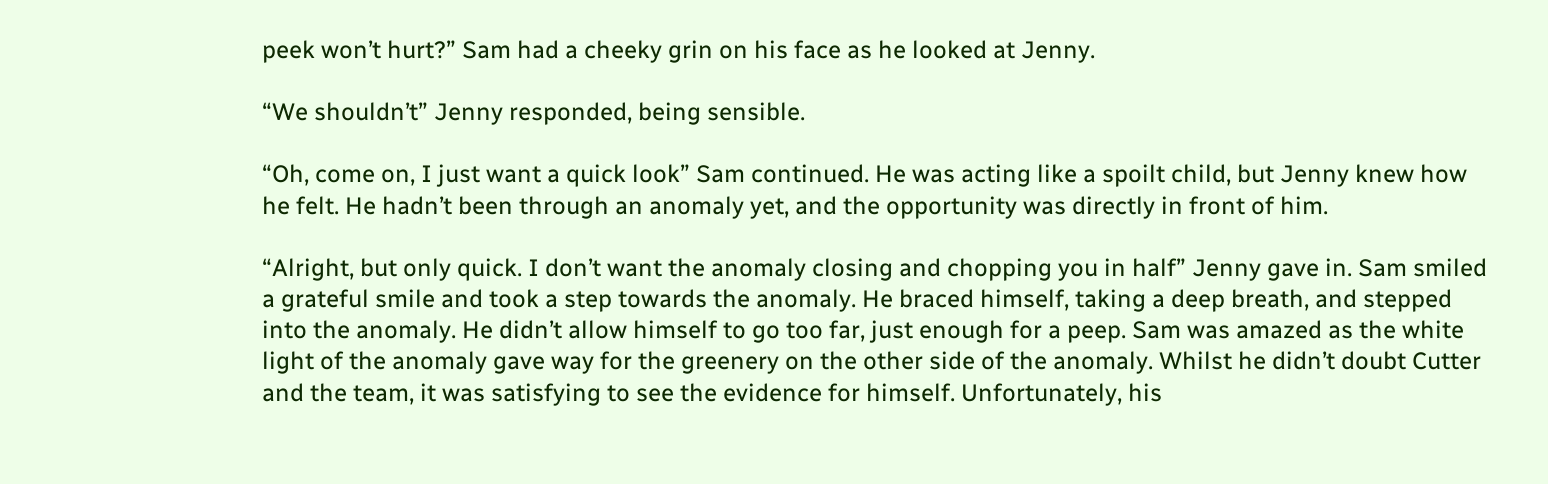peek won’t hurt?” Sam had a cheeky grin on his face as he looked at Jenny.

“We shouldn’t” Jenny responded, being sensible.

“Oh, come on, I just want a quick look” Sam continued. He was acting like a spoilt child, but Jenny knew how he felt. He hadn’t been through an anomaly yet, and the opportunity was directly in front of him.

“Alright, but only quick. I don’t want the anomaly closing and chopping you in half” Jenny gave in. Sam smiled a grateful smile and took a step towards the anomaly. He braced himself, taking a deep breath, and stepped into the anomaly. He didn’t allow himself to go too far, just enough for a peep. Sam was amazed as the white light of the anomaly gave way for the greenery on the other side of the anomaly. Whilst he didn’t doubt Cutter and the team, it was satisfying to see the evidence for himself. Unfortunately, his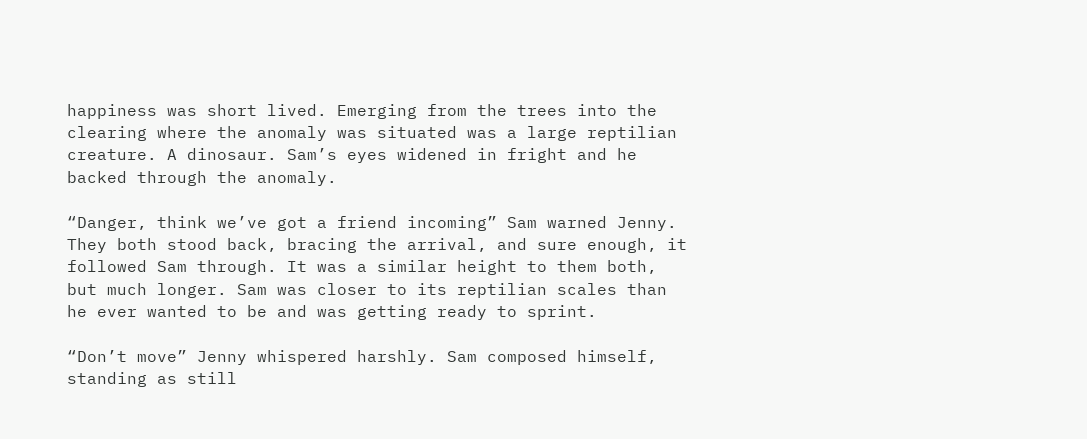happiness was short lived. Emerging from the trees into the clearing where the anomaly was situated was a large reptilian creature. A dinosaur. Sam’s eyes widened in fright and he backed through the anomaly.

“Danger, think we’ve got a friend incoming” Sam warned Jenny. They both stood back, bracing the arrival, and sure enough, it followed Sam through. It was a similar height to them both, but much longer. Sam was closer to its reptilian scales than he ever wanted to be and was getting ready to sprint.

“Don’t move” Jenny whispered harshly. Sam composed himself, standing as still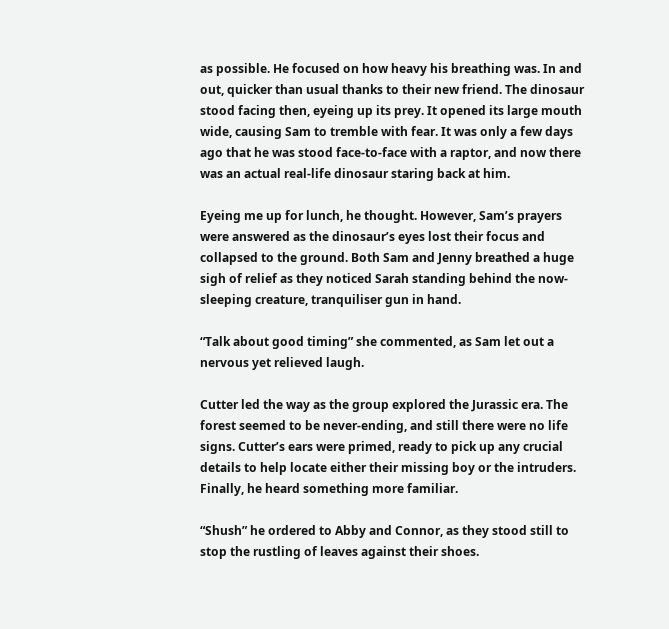as possible. He focused on how heavy his breathing was. In and out, quicker than usual thanks to their new friend. The dinosaur stood facing then, eyeing up its prey. It opened its large mouth wide, causing Sam to tremble with fear. It was only a few days ago that he was stood face-to-face with a raptor, and now there was an actual real-life dinosaur staring back at him.

Eyeing me up for lunch, he thought. However, Sam’s prayers were answered as the dinosaur’s eyes lost their focus and collapsed to the ground. Both Sam and Jenny breathed a huge sigh of relief as they noticed Sarah standing behind the now-sleeping creature, tranquiliser gun in hand.

“Talk about good timing” she commented, as Sam let out a nervous yet relieved laugh.

Cutter led the way as the group explored the Jurassic era. The forest seemed to be never-ending, and still there were no life signs. Cutter’s ears were primed, ready to pick up any crucial details to help locate either their missing boy or the intruders. Finally, he heard something more familiar.

“Shush” he ordered to Abby and Connor, as they stood still to stop the rustling of leaves against their shoes.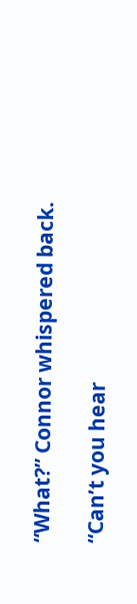“What?” Connor whispered back.

“Can’t you hear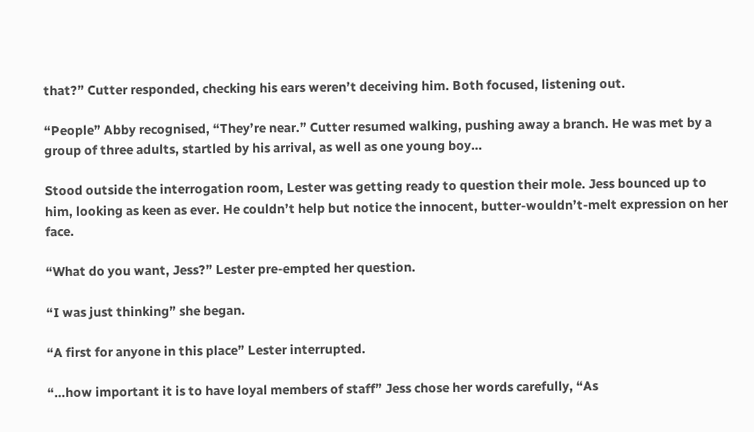that?” Cutter responded, checking his ears weren’t deceiving him. Both focused, listening out.

“People” Abby recognised, “They’re near.” Cutter resumed walking, pushing away a branch. He was met by a group of three adults, startled by his arrival, as well as one young boy…

Stood outside the interrogation room, Lester was getting ready to question their mole. Jess bounced up to him, looking as keen as ever. He couldn’t help but notice the innocent, butter-wouldn’t-melt expression on her face.

“What do you want, Jess?” Lester pre-empted her question.

“I was just thinking” she began.

“A first for anyone in this place” Lester interrupted.

“…how important it is to have loyal members of staff” Jess chose her words carefully, “As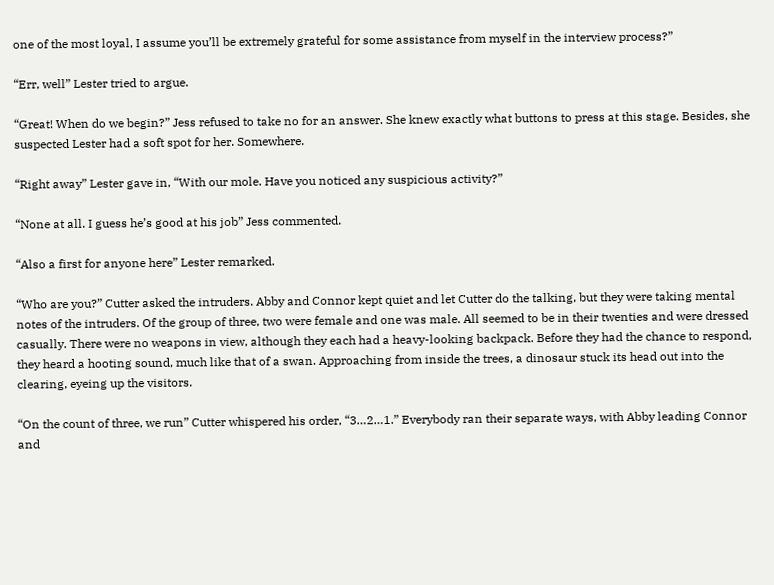one of the most loyal, I assume you’ll be extremely grateful for some assistance from myself in the interview process?”

“Err, well” Lester tried to argue.

“Great! When do we begin?” Jess refused to take no for an answer. She knew exactly what buttons to press at this stage. Besides, she suspected Lester had a soft spot for her. Somewhere.

“Right away” Lester gave in, “With our mole. Have you noticed any suspicious activity?”

“None at all. I guess he’s good at his job” Jess commented.

“Also a first for anyone here” Lester remarked.

“Who are you?” Cutter asked the intruders. Abby and Connor kept quiet and let Cutter do the talking, but they were taking mental notes of the intruders. Of the group of three, two were female and one was male. All seemed to be in their twenties and were dressed casually. There were no weapons in view, although they each had a heavy-looking backpack. Before they had the chance to respond, they heard a hooting sound, much like that of a swan. Approaching from inside the trees, a dinosaur stuck its head out into the clearing, eyeing up the visitors.

“On the count of three, we run” Cutter whispered his order, “3…2…1.” Everybody ran their separate ways, with Abby leading Connor and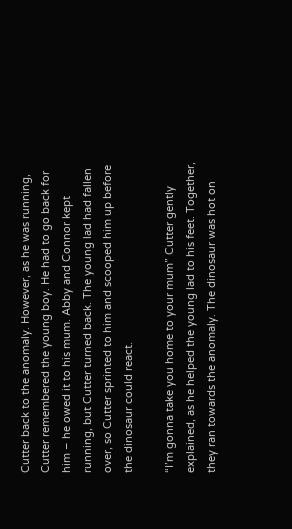Cutter back to the anomaly. However, as he was running, Cutter remembered the young boy. He had to go back for him – he owed it to his mum. Abby and Connor kept running, but Cutter turned back. The young lad had fallen over, so Cutter sprinted to him and scooped him up before the dinosaur could react.

“I’m gonna take you home to your mum” Cutter gently explained, as he helped the young lad to his feet. Together, they ran towards the anomaly. The dinosaur was hot on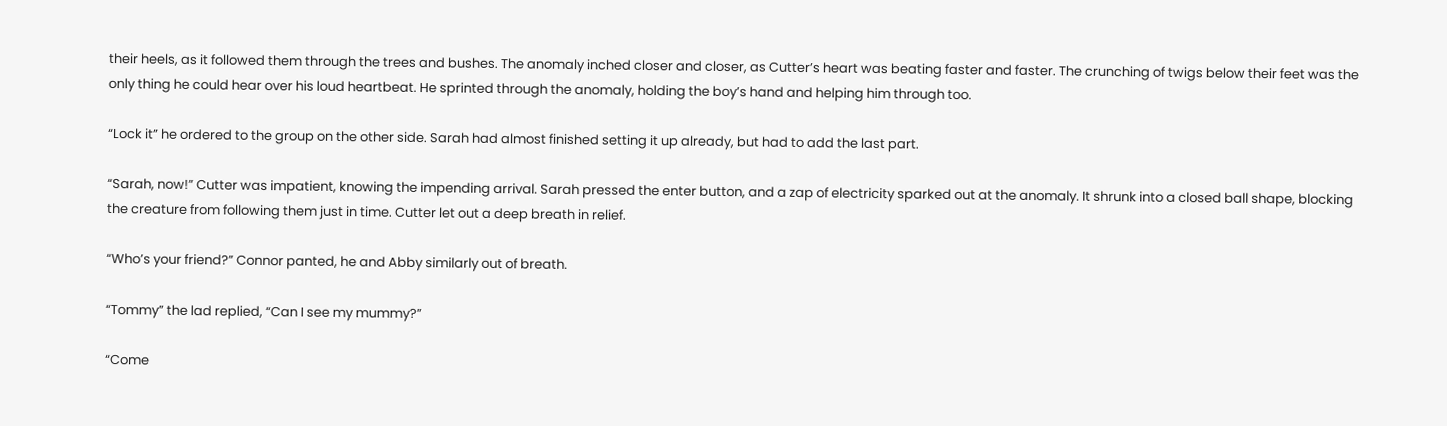their heels, as it followed them through the trees and bushes. The anomaly inched closer and closer, as Cutter’s heart was beating faster and faster. The crunching of twigs below their feet was the only thing he could hear over his loud heartbeat. He sprinted through the anomaly, holding the boy’s hand and helping him through too.

“Lock it” he ordered to the group on the other side. Sarah had almost finished setting it up already, but had to add the last part.

“Sarah, now!” Cutter was impatient, knowing the impending arrival. Sarah pressed the enter button, and a zap of electricity sparked out at the anomaly. It shrunk into a closed ball shape, blocking the creature from following them just in time. Cutter let out a deep breath in relief.

“Who’s your friend?” Connor panted, he and Abby similarly out of breath.

“Tommy” the lad replied, “Can I see my mummy?”

“Come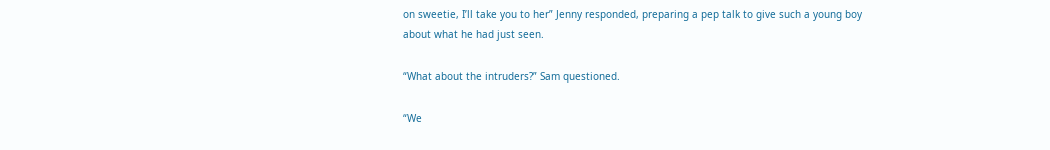on sweetie, I’ll take you to her” Jenny responded, preparing a pep talk to give such a young boy about what he had just seen.

“What about the intruders?” Sam questioned.

“We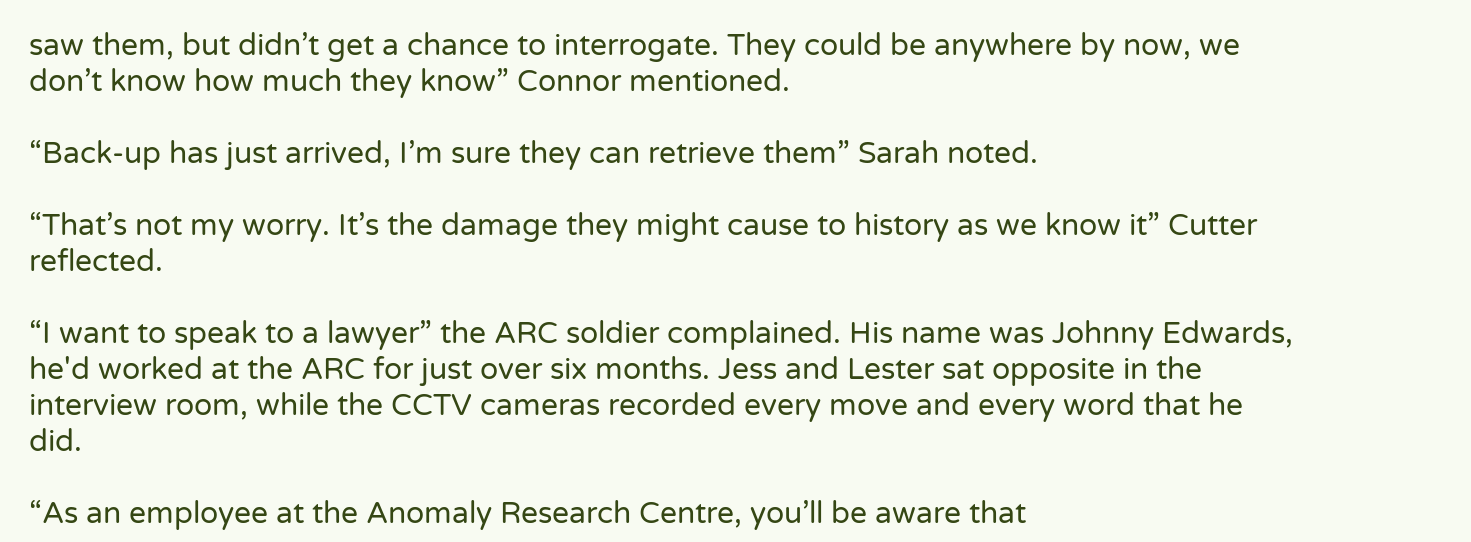saw them, but didn’t get a chance to interrogate. They could be anywhere by now, we don’t know how much they know” Connor mentioned.

“Back-up has just arrived, I’m sure they can retrieve them” Sarah noted.

“That’s not my worry. It’s the damage they might cause to history as we know it” Cutter reflected.

“I want to speak to a lawyer” the ARC soldier complained. His name was Johnny Edwards, he'd worked at the ARC for just over six months. Jess and Lester sat opposite in the interview room, while the CCTV cameras recorded every move and every word that he did.

“As an employee at the Anomaly Research Centre, you’ll be aware that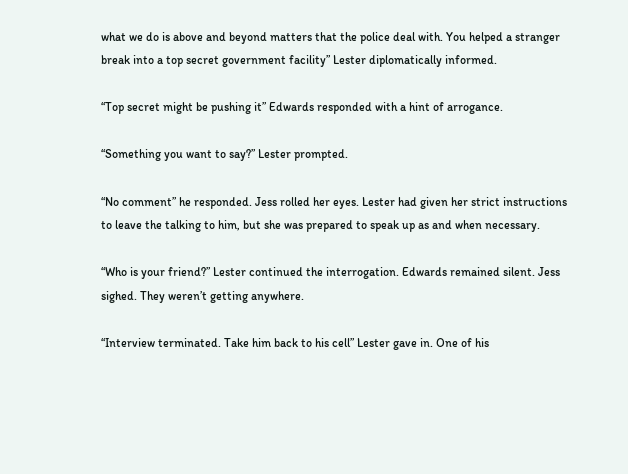what we do is above and beyond matters that the police deal with. You helped a stranger break into a top secret government facility” Lester diplomatically informed.

“Top secret might be pushing it” Edwards responded with a hint of arrogance.

“Something you want to say?” Lester prompted.

“No comment” he responded. Jess rolled her eyes. Lester had given her strict instructions to leave the talking to him, but she was prepared to speak up as and when necessary.

“Who is your friend?” Lester continued the interrogation. Edwards remained silent. Jess sighed. They weren’t getting anywhere.

“Interview terminated. Take him back to his cell” Lester gave in. One of his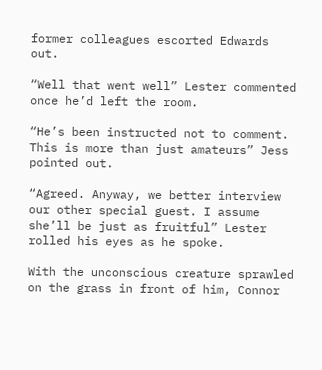former colleagues escorted Edwards out.

“Well that went well” Lester commented once he’d left the room.

“He’s been instructed not to comment. This is more than just amateurs” Jess pointed out.

“Agreed. Anyway, we better interview our other special guest. I assume she’ll be just as fruitful” Lester rolled his eyes as he spoke.

With the unconscious creature sprawled on the grass in front of him, Connor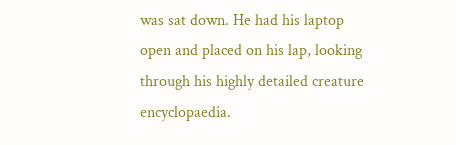was sat down. He had his laptop open and placed on his lap, looking through his highly detailed creature encyclopaedia.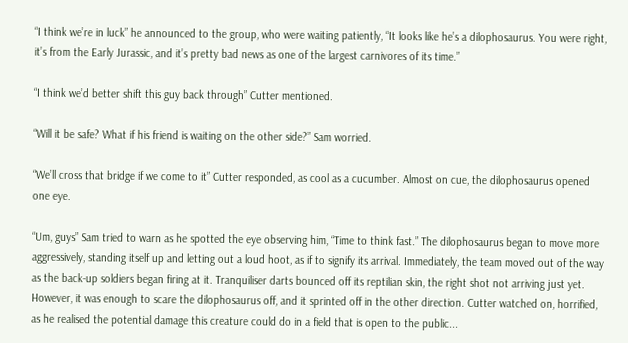“I think we’re in luck” he announced to the group, who were waiting patiently, “It looks like he’s a dilophosaurus. You were right, it’s from the Early Jurassic, and it’s pretty bad news as one of the largest carnivores of its time.”

“I think we’d better shift this guy back through” Cutter mentioned.

“Will it be safe? What if his friend is waiting on the other side?” Sam worried.

“We’ll cross that bridge if we come to it” Cutter responded, as cool as a cucumber. Almost on cue, the dilophosaurus opened one eye.

“Um, guys” Sam tried to warn as he spotted the eye observing him, “Time to think fast.” The dilophosaurus began to move more aggressively, standing itself up and letting out a loud hoot, as if to signify its arrival. Immediately, the team moved out of the way as the back-up soldiers began firing at it. Tranquiliser darts bounced off its reptilian skin, the right shot not arriving just yet. However, it was enough to scare the dilophosaurus off, and it sprinted off in the other direction. Cutter watched on, horrified, as he realised the potential damage this creature could do in a field that is open to the public...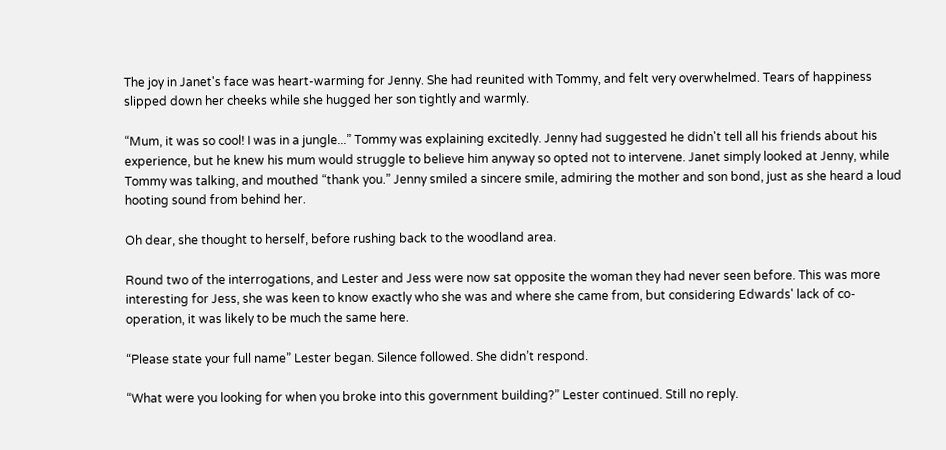The joy in Janet's face was heart-warming for Jenny. She had reunited with Tommy, and felt very overwhelmed. Tears of happiness slipped down her cheeks while she hugged her son tightly and warmly.

“Mum, it was so cool! I was in a jungle...” Tommy was explaining excitedly. Jenny had suggested he didn't tell all his friends about his experience, but he knew his mum would struggle to believe him anyway so opted not to intervene. Janet simply looked at Jenny, while Tommy was talking, and mouthed “thank you.” Jenny smiled a sincere smile, admiring the mother and son bond, just as she heard a loud hooting sound from behind her.

Oh dear, she thought to herself, before rushing back to the woodland area.

Round two of the interrogations, and Lester and Jess were now sat opposite the woman they had never seen before. This was more interesting for Jess, she was keen to know exactly who she was and where she came from, but considering Edwards' lack of co-operation, it was likely to be much the same here.

“Please state your full name” Lester began. Silence followed. She didn’t respond.

“What were you looking for when you broke into this government building?” Lester continued. Still no reply.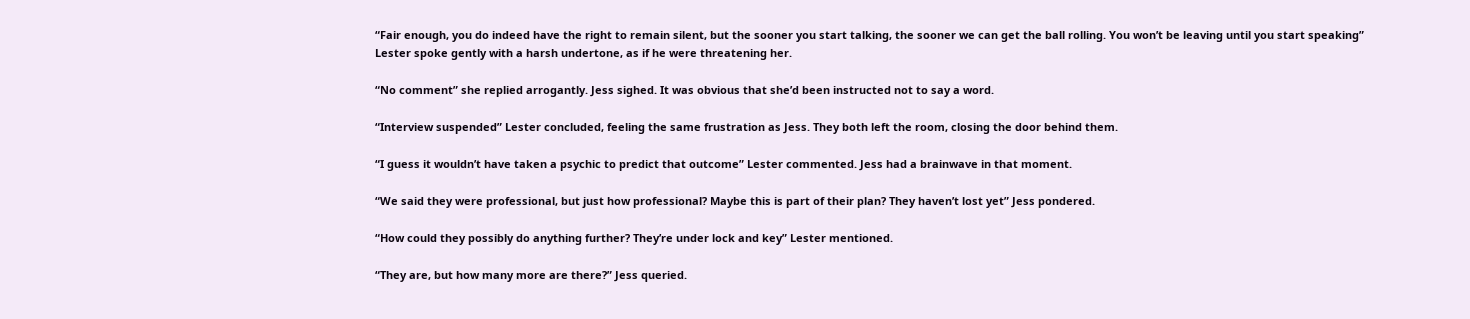“Fair enough, you do indeed have the right to remain silent, but the sooner you start talking, the sooner we can get the ball rolling. You won’t be leaving until you start speaking” Lester spoke gently with a harsh undertone, as if he were threatening her.

“No comment” she replied arrogantly. Jess sighed. It was obvious that she’d been instructed not to say a word.

“Interview suspended” Lester concluded, feeling the same frustration as Jess. They both left the room, closing the door behind them.

“I guess it wouldn’t have taken a psychic to predict that outcome” Lester commented. Jess had a brainwave in that moment.

“We said they were professional, but just how professional? Maybe this is part of their plan? They haven’t lost yet” Jess pondered.

“How could they possibly do anything further? They’re under lock and key” Lester mentioned.

“They are, but how many more are there?” Jess queried.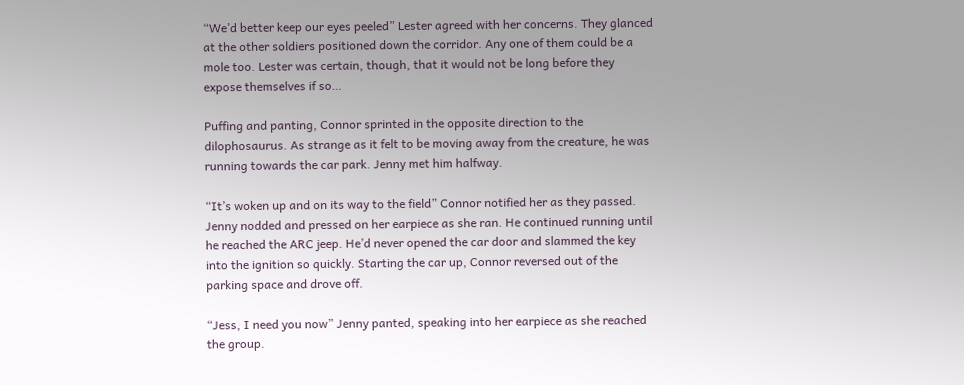“We’d better keep our eyes peeled” Lester agreed with her concerns. They glanced at the other soldiers positioned down the corridor. Any one of them could be a mole too. Lester was certain, though, that it would not be long before they expose themselves if so…

Puffing and panting, Connor sprinted in the opposite direction to the dilophosaurus. As strange as it felt to be moving away from the creature, he was running towards the car park. Jenny met him halfway.

“It’s woken up and on its way to the field” Connor notified her as they passed. Jenny nodded and pressed on her earpiece as she ran. He continued running until he reached the ARC jeep. He’d never opened the car door and slammed the key into the ignition so quickly. Starting the car up, Connor reversed out of the parking space and drove off.

“Jess, I need you now” Jenny panted, speaking into her earpiece as she reached the group.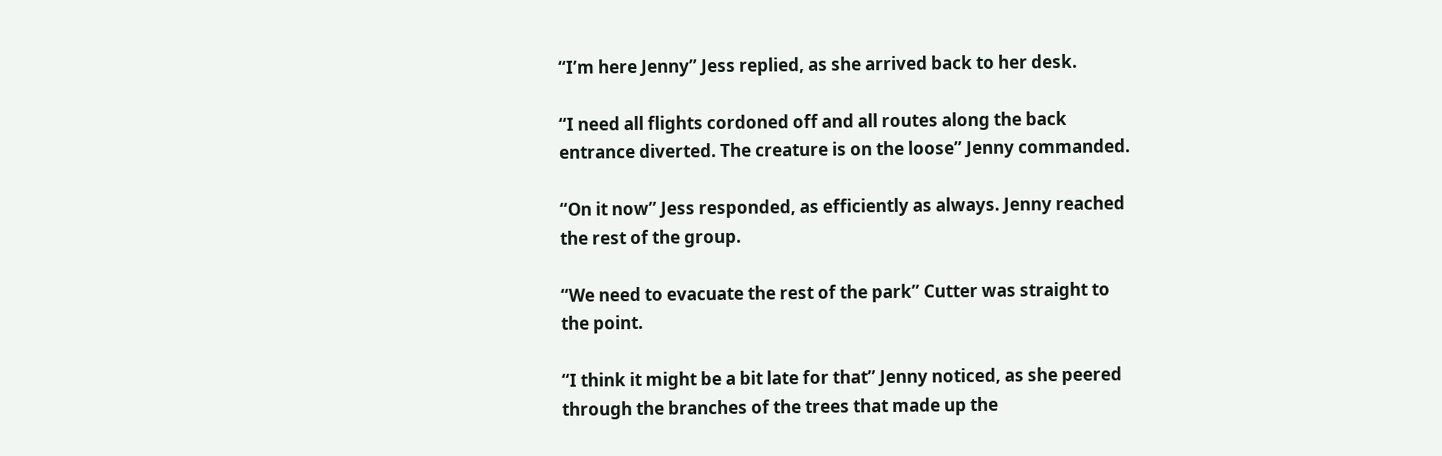“I’m here Jenny” Jess replied, as she arrived back to her desk.

“I need all flights cordoned off and all routes along the back entrance diverted. The creature is on the loose” Jenny commanded.

“On it now” Jess responded, as efficiently as always. Jenny reached the rest of the group.

“We need to evacuate the rest of the park” Cutter was straight to the point.

“I think it might be a bit late for that” Jenny noticed, as she peered through the branches of the trees that made up the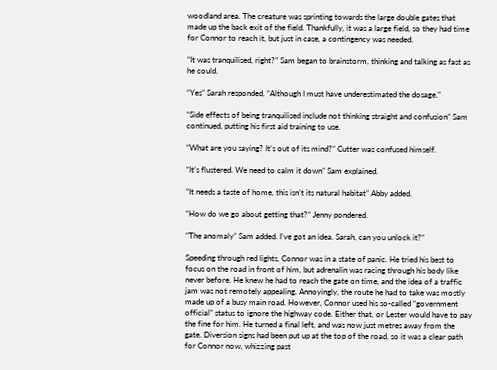woodland area. The creature was sprinting towards the large double gates that made up the back exit of the field. Thankfully, it was a large field, so they had time for Connor to reach it, but just in case, a contingency was needed.

“It was tranquilised, right?” Sam began to brainstorm, thinking and talking as fast as he could.

“Yes” Sarah responded, “Although I must have underestimated the dosage.”

“Side effects of being tranquilised include not thinking straight and confusion” Sam continued, putting his first aid training to use.

“What are you saying? It’s out of its mind?” Cutter was confused himself.

“It’s flustered. We need to calm it down” Sam explained.

“It needs a taste of home, this isn’t its natural habitat” Abby added.

“How do we go about getting that?” Jenny pondered.

“The anomaly” Sam added. I’ve got an idea. Sarah, can you unlock it?”

Speeding through red lights, Connor was in a state of panic. He tried his best to focus on the road in front of him, but adrenalin was racing through his body like never before. He knew he had to reach the gate on time, and the idea of a traffic jam was not remotely appealing. Annoyingly, the route he had to take was mostly made up of a busy main road. However, Connor used his so-called “government official” status to ignore the highway code. Either that, or Lester would have to pay the fine for him. He turned a final left, and was now just metres away from the gate. Diversion signs had been put up at the top of the road, so it was a clear path for Connor now, whizzing past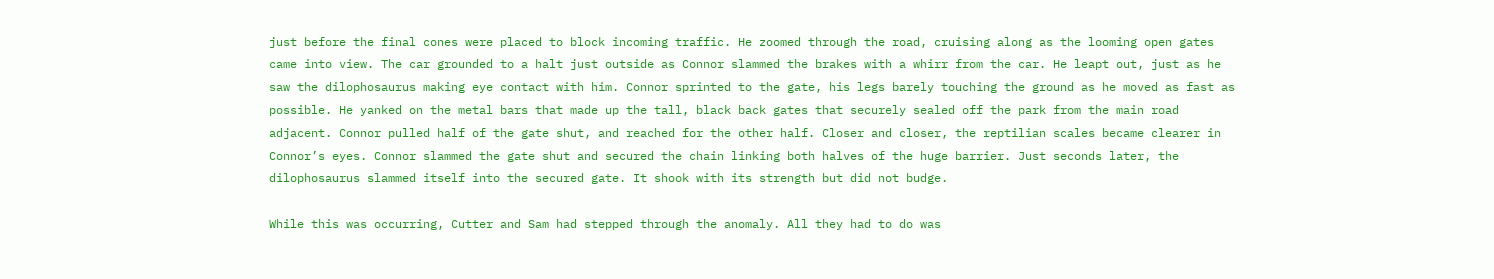just before the final cones were placed to block incoming traffic. He zoomed through the road, cruising along as the looming open gates came into view. The car grounded to a halt just outside as Connor slammed the brakes with a whirr from the car. He leapt out, just as he saw the dilophosaurus making eye contact with him. Connor sprinted to the gate, his legs barely touching the ground as he moved as fast as possible. He yanked on the metal bars that made up the tall, black back gates that securely sealed off the park from the main road adjacent. Connor pulled half of the gate shut, and reached for the other half. Closer and closer, the reptilian scales became clearer in Connor’s eyes. Connor slammed the gate shut and secured the chain linking both halves of the huge barrier. Just seconds later, the dilophosaurus slammed itself into the secured gate. It shook with its strength but did not budge.

While this was occurring, Cutter and Sam had stepped through the anomaly. All they had to do was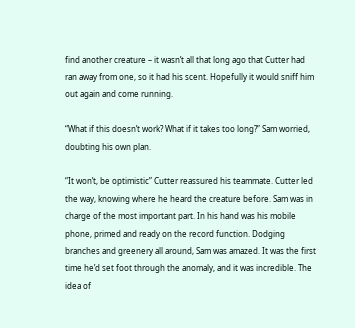find another creature – it wasn’t all that long ago that Cutter had ran away from one, so it had his scent. Hopefully it would sniff him out again and come running.

“What if this doesn’t work? What if it takes too long?” Sam worried, doubting his own plan.

“It won’t, be optimistic” Cutter reassured his teammate. Cutter led the way, knowing where he heard the creature before. Sam was in charge of the most important part. In his hand was his mobile phone, primed and ready on the record function. Dodging branches and greenery all around, Sam was amazed. It was the first time he’d set foot through the anomaly, and it was incredible. The idea of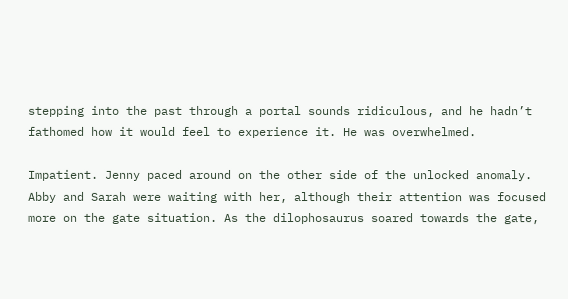stepping into the past through a portal sounds ridiculous, and he hadn’t fathomed how it would feel to experience it. He was overwhelmed.

Impatient. Jenny paced around on the other side of the unlocked anomaly. Abby and Sarah were waiting with her, although their attention was focused more on the gate situation. As the dilophosaurus soared towards the gate,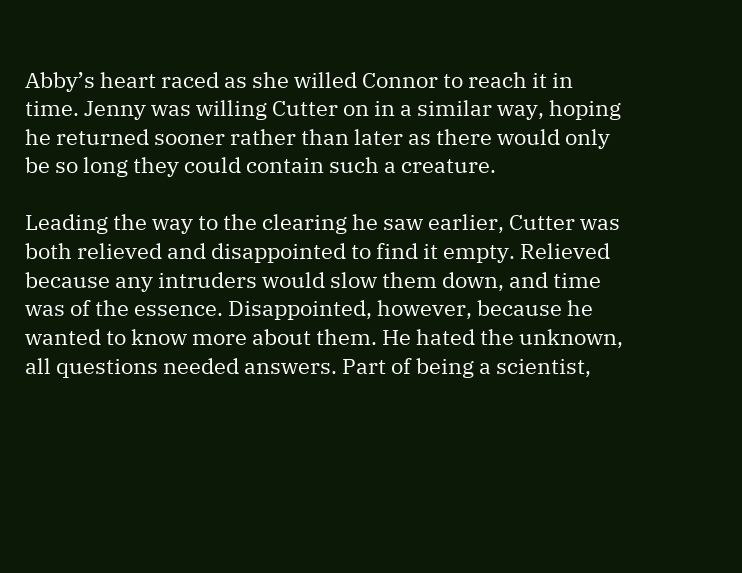Abby’s heart raced as she willed Connor to reach it in time. Jenny was willing Cutter on in a similar way, hoping he returned sooner rather than later as there would only be so long they could contain such a creature.

Leading the way to the clearing he saw earlier, Cutter was both relieved and disappointed to find it empty. Relieved because any intruders would slow them down, and time was of the essence. Disappointed, however, because he wanted to know more about them. He hated the unknown, all questions needed answers. Part of being a scientist,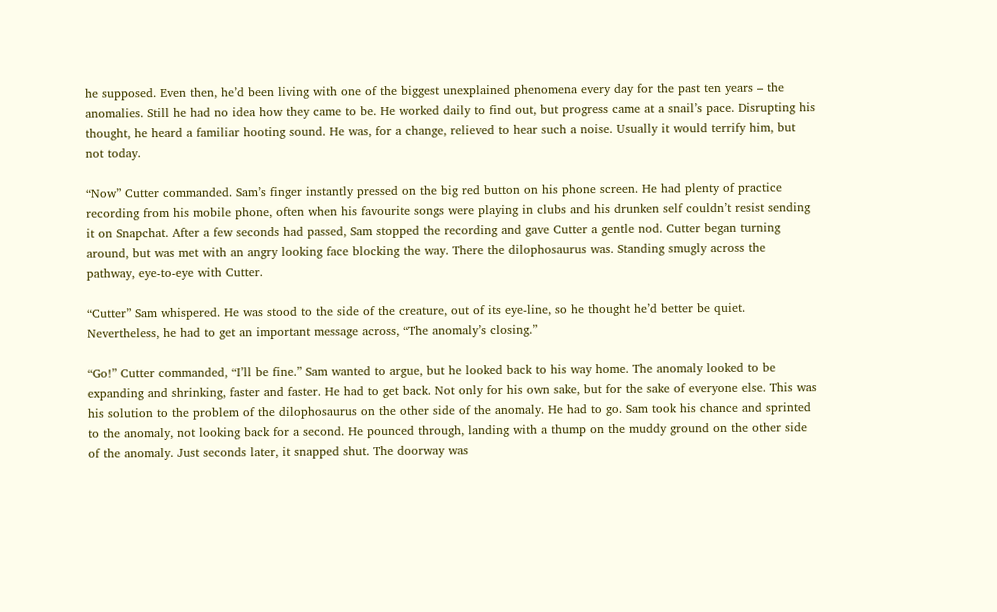he supposed. Even then, he’d been living with one of the biggest unexplained phenomena every day for the past ten years – the anomalies. Still he had no idea how they came to be. He worked daily to find out, but progress came at a snail’s pace. Disrupting his thought, he heard a familiar hooting sound. He was, for a change, relieved to hear such a noise. Usually it would terrify him, but not today.

“Now” Cutter commanded. Sam’s finger instantly pressed on the big red button on his phone screen. He had plenty of practice recording from his mobile phone, often when his favourite songs were playing in clubs and his drunken self couldn’t resist sending it on Snapchat. After a few seconds had passed, Sam stopped the recording and gave Cutter a gentle nod. Cutter began turning around, but was met with an angry looking face blocking the way. There the dilophosaurus was. Standing smugly across the pathway, eye-to-eye with Cutter.

“Cutter” Sam whispered. He was stood to the side of the creature, out of its eye-line, so he thought he’d better be quiet. Nevertheless, he had to get an important message across, “The anomaly’s closing.”

“Go!” Cutter commanded, “I’ll be fine.” Sam wanted to argue, but he looked back to his way home. The anomaly looked to be expanding and shrinking, faster and faster. He had to get back. Not only for his own sake, but for the sake of everyone else. This was his solution to the problem of the dilophosaurus on the other side of the anomaly. He had to go. Sam took his chance and sprinted to the anomaly, not looking back for a second. He pounced through, landing with a thump on the muddy ground on the other side of the anomaly. Just seconds later, it snapped shut. The doorway was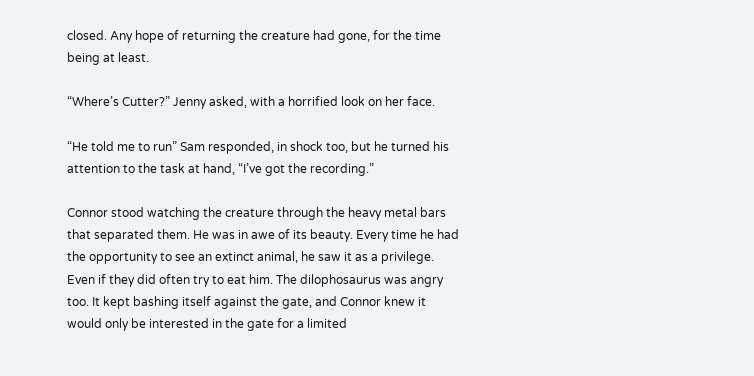closed. Any hope of returning the creature had gone, for the time being at least.

“Where’s Cutter?” Jenny asked, with a horrified look on her face.

“He told me to run” Sam responded, in shock too, but he turned his attention to the task at hand, “I’ve got the recording.”

Connor stood watching the creature through the heavy metal bars that separated them. He was in awe of its beauty. Every time he had the opportunity to see an extinct animal, he saw it as a privilege. Even if they did often try to eat him. The dilophosaurus was angry too. It kept bashing itself against the gate, and Connor knew it would only be interested in the gate for a limited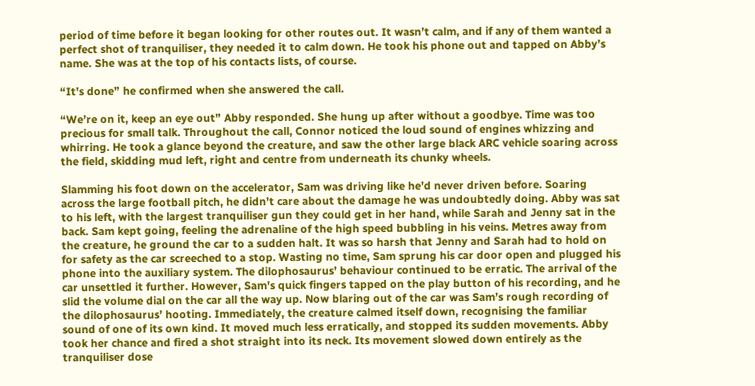period of time before it began looking for other routes out. It wasn’t calm, and if any of them wanted a perfect shot of tranquiliser, they needed it to calm down. He took his phone out and tapped on Abby’s name. She was at the top of his contacts lists, of course.

“It’s done” he confirmed when she answered the call.

“We’re on it, keep an eye out” Abby responded. She hung up after without a goodbye. Time was too precious for small talk. Throughout the call, Connor noticed the loud sound of engines whizzing and whirring. He took a glance beyond the creature, and saw the other large black ARC vehicle soaring across the field, skidding mud left, right and centre from underneath its chunky wheels.

Slamming his foot down on the accelerator, Sam was driving like he’d never driven before. Soaring across the large football pitch, he didn’t care about the damage he was undoubtedly doing. Abby was sat to his left, with the largest tranquiliser gun they could get in her hand, while Sarah and Jenny sat in the back. Sam kept going, feeling the adrenaline of the high speed bubbling in his veins. Metres away from the creature, he ground the car to a sudden halt. It was so harsh that Jenny and Sarah had to hold on for safety as the car screeched to a stop. Wasting no time, Sam sprung his car door open and plugged his phone into the auxiliary system. The dilophosaurus’ behaviour continued to be erratic. The arrival of the car unsettled it further. However, Sam’s quick fingers tapped on the play button of his recording, and he slid the volume dial on the car all the way up. Now blaring out of the car was Sam’s rough recording of the dilophosaurus’ hooting. Immediately, the creature calmed itself down, recognising the familiar sound of one of its own kind. It moved much less erratically, and stopped its sudden movements. Abby took her chance and fired a shot straight into its neck. Its movement slowed down entirely as the tranquiliser dose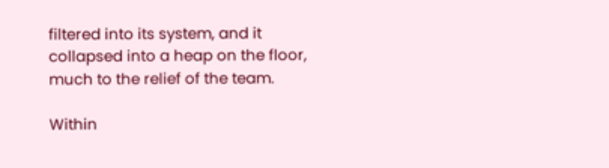filtered into its system, and it collapsed into a heap on the floor, much to the relief of the team.

Within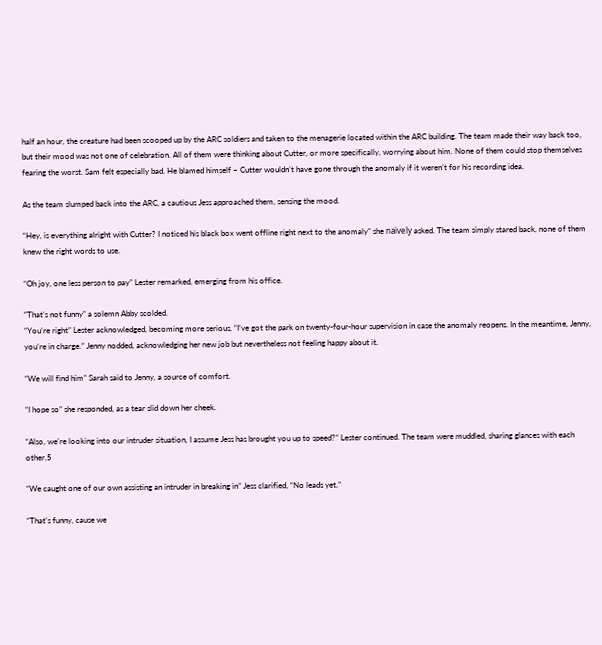half an hour, the creature had been scooped up by the ARC soldiers and taken to the menagerie located within the ARC building. The team made their way back too, but their mood was not one of celebration. All of them were thinking about Cutter, or more specifically, worrying about him. None of them could stop themselves fearing the worst. Sam felt especially bad. He blamed himself – Cutter wouldn’t have gone through the anomaly if it weren’t for his recording idea.

As the team slumped back into the ARC, a cautious Jess approached them, sensing the mood.

“Hey, is everything alright with Cutter? I noticed his black box went offline right next to the anomaly” she naïvely asked. The team simply stared back, none of them knew the right words to use.

“Oh joy, one less person to pay” Lester remarked, emerging from his office.

“That’s not funny” a solemn Abby scolded.
“You’re right” Lester acknowledged, becoming more serious, “I’ve got the park on twenty-four-hour supervision in case the anomaly reopens. In the meantime, Jenny, you’re in charge.” Jenny nodded, acknowledging her new job but nevertheless not feeling happy about it.

“We will find him” Sarah said to Jenny, a source of comfort.

“I hope so” she responded, as a tear slid down her cheek.

“Also, we’re looking into our intruder situation, I assume Jess has brought you up to speed?” Lester continued. The team were muddled, sharing glances with each other.5

“We caught one of our own assisting an intruder in breaking in” Jess clarified, “No leads yet.”

“That’s funny, cause we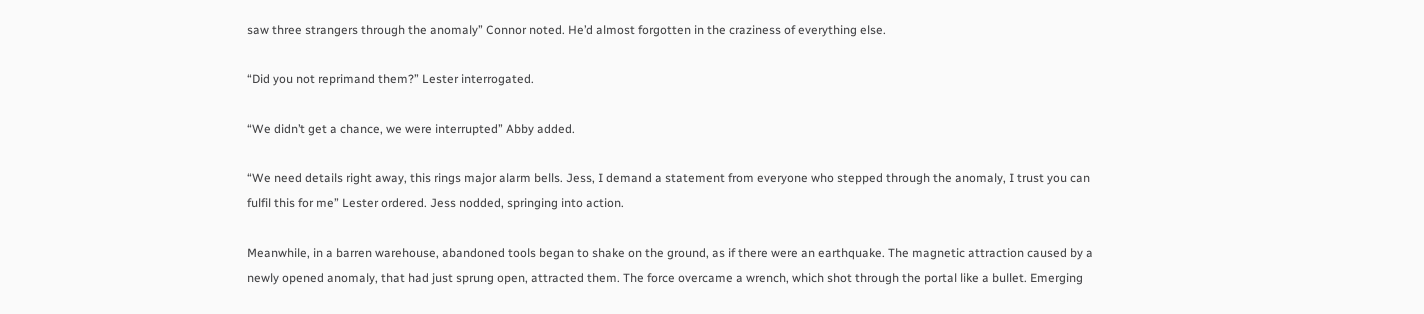saw three strangers through the anomaly” Connor noted. He’d almost forgotten in the craziness of everything else.

“Did you not reprimand them?” Lester interrogated.

“We didn’t get a chance, we were interrupted” Abby added.

“We need details right away, this rings major alarm bells. Jess, I demand a statement from everyone who stepped through the anomaly, I trust you can fulfil this for me” Lester ordered. Jess nodded, springing into action.

Meanwhile, in a barren warehouse, abandoned tools began to shake on the ground, as if there were an earthquake. The magnetic attraction caused by a newly opened anomaly, that had just sprung open, attracted them. The force overcame a wrench, which shot through the portal like a bullet. Emerging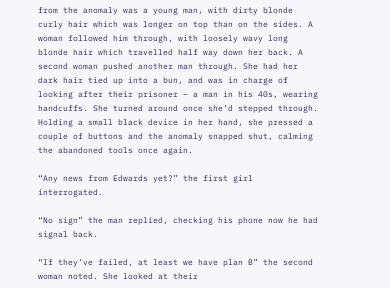from the anomaly was a young man, with dirty blonde curly hair which was longer on top than on the sides. A woman followed him through, with loosely wavy long blonde hair which travelled half way down her back. A second woman pushed another man through. She had her dark hair tied up into a bun, and was in charge of looking after their prisoner – a man in his 40s, wearing handcuffs. She turned around once she’d stepped through. Holding a small black device in her hand, she pressed a couple of buttons and the anomaly snapped shut, calming the abandoned tools once again.

“Any news from Edwards yet?” the first girl interrogated.

“No sign” the man replied, checking his phone now he had signal back.

“If they’ve failed, at least we have plan B” the second woman noted. She looked at their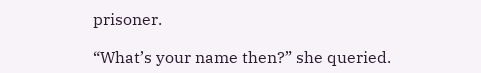prisoner.

“What’s your name then?” she queried.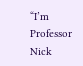“I’m Professor Nick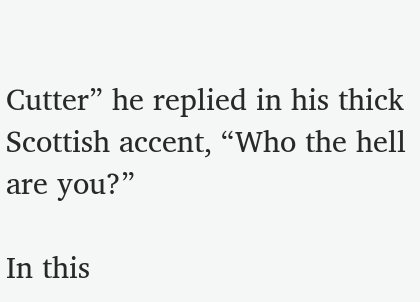Cutter” he replied in his thick Scottish accent, “Who the hell are you?”

In this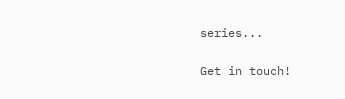series...

Get in touch!